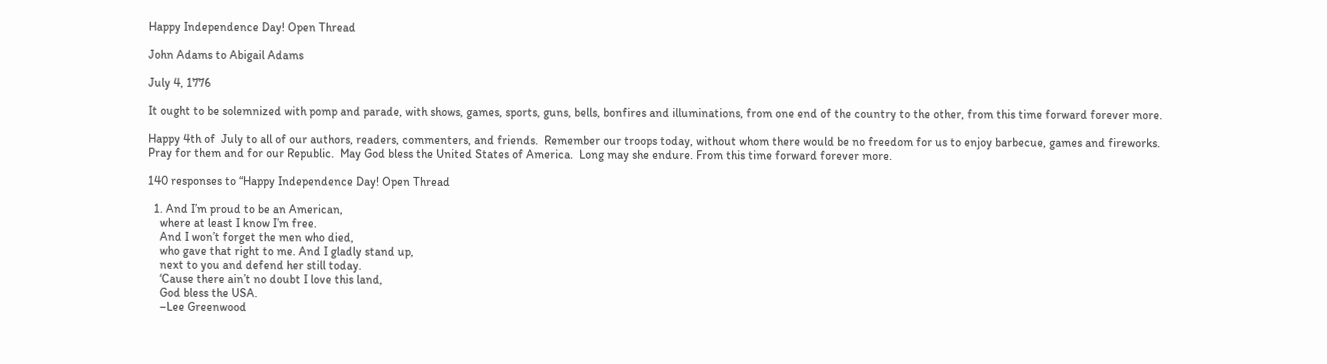Happy Independence Day! Open Thread

John Adams to Abigail Adams

July 4, 1776

It ought to be solemnized with pomp and parade, with shows, games, sports, guns, bells, bonfires and illuminations, from one end of the country to the other, from this time forward forever more.

Happy 4th of  July to all of our authors, readers, commenters, and friends.  Remember our troops today, without whom there would be no freedom for us to enjoy barbecue, games and fireworks.  Pray for them and for our Republic.  May God bless the United States of America.  Long may she endure. From this time forward forever more.

140 responses to “Happy Independence Day! Open Thread

  1. And I’m proud to be an American,
    where at least I know I’m free.
    And I won’t forget the men who died,
    who gave that right to me. And I gladly stand up,
    next to you and defend her still today.
    ‘Cause there ain’t no doubt I love this land,
    God bless the USA.
    –Lee Greenwood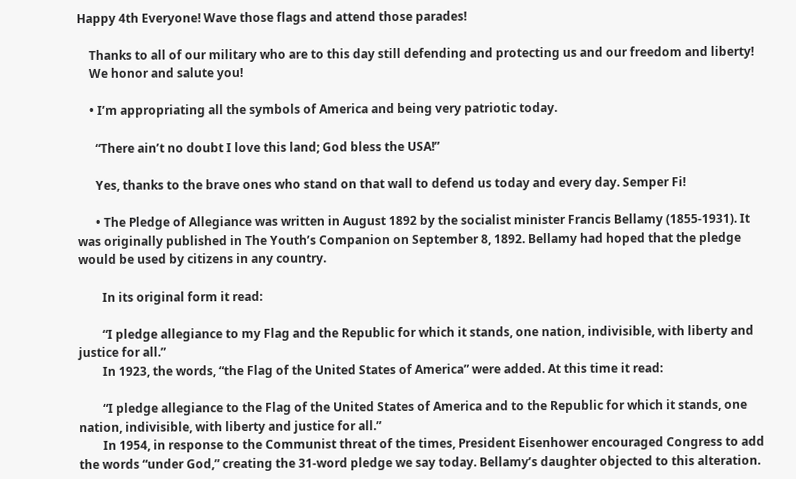Happy 4th Everyone! Wave those flags and attend those parades!

    Thanks to all of our military who are to this day still defending and protecting us and our freedom and liberty!
    We honor and salute you!

    • I’m appropriating all the symbols of America and being very patriotic today.

      “There ain’t no doubt I love this land; God bless the USA!”

      Yes, thanks to the brave ones who stand on that wall to defend us today and every day. Semper Fi!

      • The Pledge of Allegiance was written in August 1892 by the socialist minister Francis Bellamy (1855-1931). It was originally published in The Youth’s Companion on September 8, 1892. Bellamy had hoped that the pledge would be used by citizens in any country.

        In its original form it read:

        “I pledge allegiance to my Flag and the Republic for which it stands, one nation, indivisible, with liberty and justice for all.”
        In 1923, the words, “the Flag of the United States of America” were added. At this time it read:

        “I pledge allegiance to the Flag of the United States of America and to the Republic for which it stands, one nation, indivisible, with liberty and justice for all.”
        In 1954, in response to the Communist threat of the times, President Eisenhower encouraged Congress to add the words “under God,” creating the 31-word pledge we say today. Bellamy’s daughter objected to this alteration.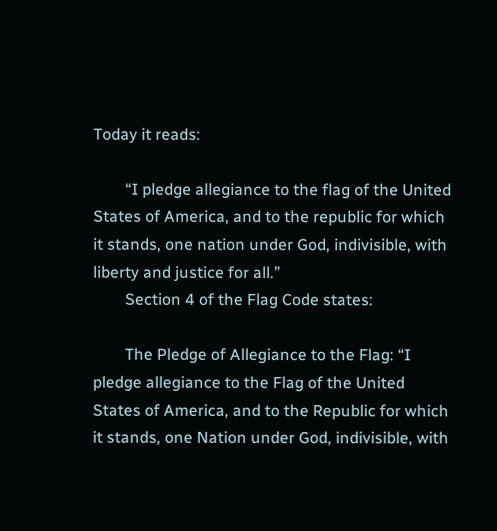Today it reads:

        “I pledge allegiance to the flag of the United States of America, and to the republic for which it stands, one nation under God, indivisible, with liberty and justice for all.”
        Section 4 of the Flag Code states:

        The Pledge of Allegiance to the Flag: “I pledge allegiance to the Flag of the United States of America, and to the Republic for which it stands, one Nation under God, indivisible, with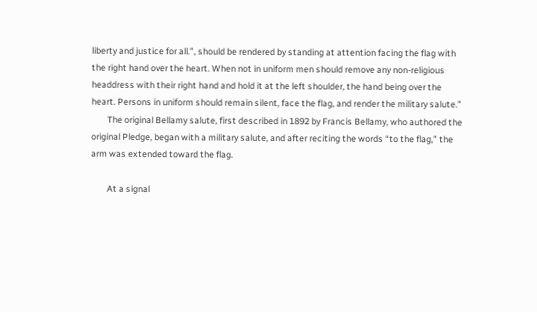liberty and justice for all.”, should be rendered by standing at attention facing the flag with the right hand over the heart. When not in uniform men should remove any non-religious headdress with their right hand and hold it at the left shoulder, the hand being over the heart. Persons in uniform should remain silent, face the flag, and render the military salute.”
        The original Bellamy salute, first described in 1892 by Francis Bellamy, who authored the original Pledge, began with a military salute, and after reciting the words “to the flag,” the arm was extended toward the flag.

        At a signal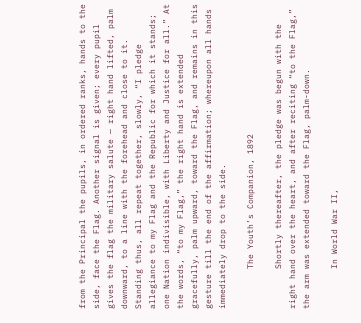from the Principal the pupils, in ordered ranks, hands to the side, face the Flag. Another signal is given; every pupil gives the flag the military salute — right hand lifted, palm downward, to a line with the forehead and close to it. Standing thus, all repeat together, slowly, “I pledge allegiance to my Flag and the Republic for which it stands; one Nation indivisible, with Liberty and Justice for all.” At the words, “to my Flag,” the right hand is extended gracefully, palm upward, toward the Flag, and remains in this gesture till the end of the affirmation; whereupon all hands immediately drop to the side.

        The Youth’s Companion, 1892

        Shortly thereafter, the pledge was begun with the right hand over the heart, and after reciting “to the Flag,” the arm was extended toward the Flag, palm-down.

        In World War II,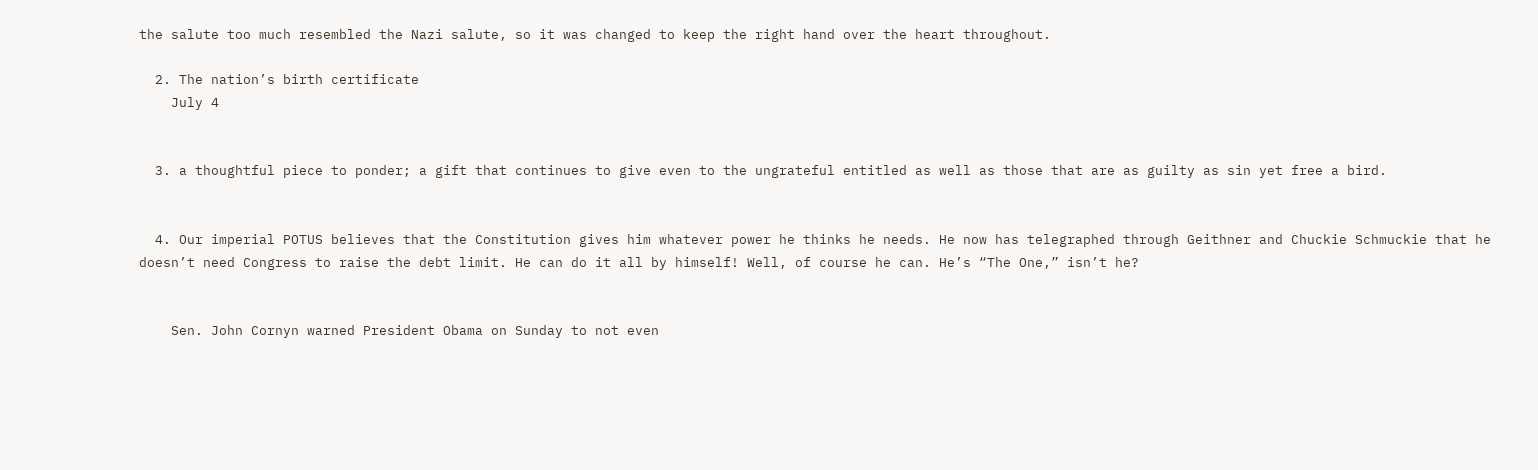the salute too much resembled the Nazi salute, so it was changed to keep the right hand over the heart throughout.

  2. The nation’s birth certificate
    July 4


  3. a thoughtful piece to ponder; a gift that continues to give even to the ungrateful entitled as well as those that are as guilty as sin yet free a bird.


  4. Our imperial POTUS believes that the Constitution gives him whatever power he thinks he needs. He now has telegraphed through Geithner and Chuckie Schmuckie that he doesn’t need Congress to raise the debt limit. He can do it all by himself! Well, of course he can. He’s “The One,” isn’t he?


    Sen. John Cornyn warned President Obama on Sunday to not even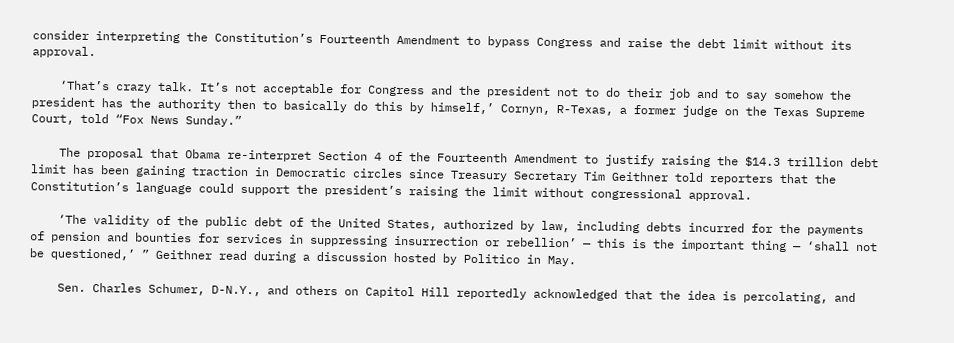consider interpreting the Constitution’s Fourteenth Amendment to bypass Congress and raise the debt limit without its approval.

    ‘That’s crazy talk. It’s not acceptable for Congress and the president not to do their job and to say somehow the president has the authority then to basically do this by himself,’ Cornyn, R-Texas, a former judge on the Texas Supreme Court, told “Fox News Sunday.”

    The proposal that Obama re-interpret Section 4 of the Fourteenth Amendment to justify raising the $14.3 trillion debt limit has been gaining traction in Democratic circles since Treasury Secretary Tim Geithner told reporters that the Constitution’s language could support the president’s raising the limit without congressional approval.

    ‘The validity of the public debt of the United States, authorized by law, including debts incurred for the payments of pension and bounties for services in suppressing insurrection or rebellion’ — this is the important thing — ‘shall not be questioned,’ ” Geithner read during a discussion hosted by Politico in May.

    Sen. Charles Schumer, D-N.Y., and others on Capitol Hill reportedly acknowledged that the idea is percolating, and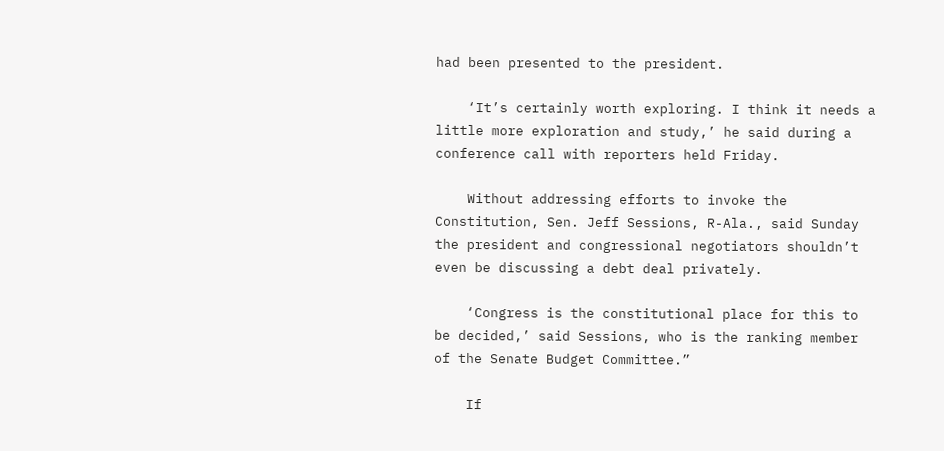had been presented to the president.

    ‘It’s certainly worth exploring. I think it needs a little more exploration and study,’ he said during a conference call with reporters held Friday.

    Without addressing efforts to invoke the Constitution, Sen. Jeff Sessions, R-Ala., said Sunday the president and congressional negotiators shouldn’t even be discussing a debt deal privately.

    ‘Congress is the constitutional place for this to be decided,’ said Sessions, who is the ranking member of the Senate Budget Committee.”

    If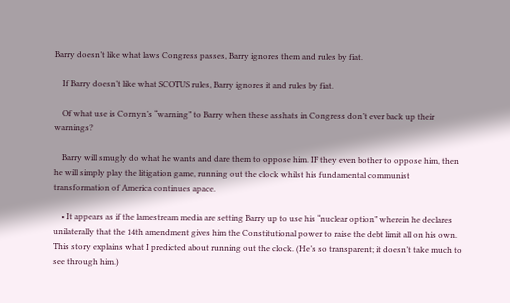Barry doesn’t like what laws Congress passes, Barry ignores them and rules by fiat.

    If Barry doesn’t like what SCOTUS rules, Barry ignores it and rules by fiat.

    Of what use is Cornyn’s “warning” to Barry when these asshats in Congress don’t ever back up their warnings?

    Barry will smugly do what he wants and dare them to oppose him. IF they even bother to oppose him, then he will simply play the litigation game, running out the clock whilst his fundamental communist transformation of America continues apace.

    • It appears as if the lamestream media are setting Barry up to use his “nuclear option” wherein he declares unilaterally that the 14th amendment gives him the Constitutional power to raise the debt limit all on his own. This story explains what I predicted about running out the clock. (He’s so transparent; it doesn’t take much to see through him.)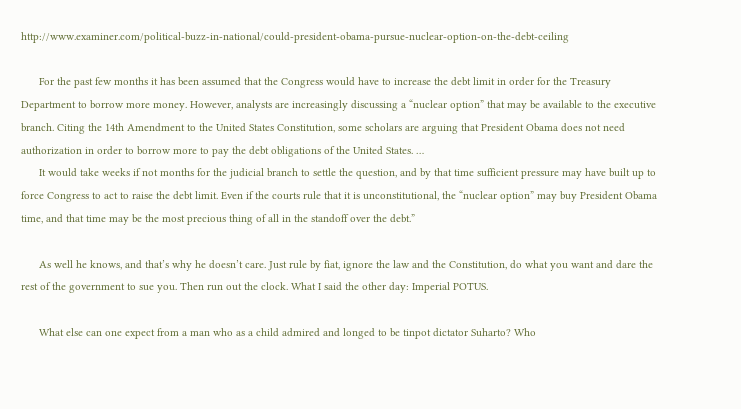http://www.examiner.com/political-buzz-in-national/could-president-obama-pursue-nuclear-option-on-the-debt-ceiling

      For the past few months it has been assumed that the Congress would have to increase the debt limit in order for the Treasury Department to borrow more money. However, analysts are increasingly discussing a “nuclear option” that may be available to the executive branch. Citing the 14th Amendment to the United States Constitution, some scholars are arguing that President Obama does not need authorization in order to borrow more to pay the debt obligations of the United States. …
      It would take weeks if not months for the judicial branch to settle the question, and by that time sufficient pressure may have built up to force Congress to act to raise the debt limit. Even if the courts rule that it is unconstitutional, the “nuclear option” may buy President Obama time, and that time may be the most precious thing of all in the standoff over the debt.”

      As well he knows, and that’s why he doesn’t care. Just rule by fiat, ignore the law and the Constitution, do what you want and dare the rest of the government to sue you. Then run out the clock. What I said the other day: Imperial POTUS.

      What else can one expect from a man who as a child admired and longed to be tinpot dictator Suharto? Who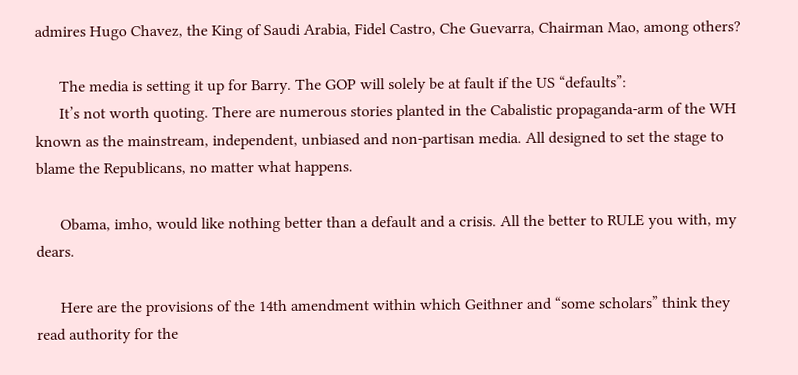admires Hugo Chavez, the King of Saudi Arabia, Fidel Castro, Che Guevarra, Chairman Mao, among others?

      The media is setting it up for Barry. The GOP will solely be at fault if the US “defaults”:
      It’s not worth quoting. There are numerous stories planted in the Cabalistic propaganda-arm of the WH known as the mainstream, independent, unbiased and non-partisan media. All designed to set the stage to blame the Republicans, no matter what happens.

      Obama, imho, would like nothing better than a default and a crisis. All the better to RULE you with, my dears.

      Here are the provisions of the 14th amendment within which Geithner and “some scholars” think they read authority for the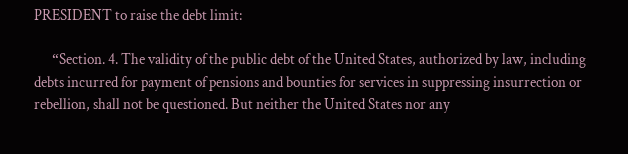PRESIDENT to raise the debt limit:

      “Section. 4. The validity of the public debt of the United States, authorized by law, including debts incurred for payment of pensions and bounties for services in suppressing insurrection or rebellion, shall not be questioned. But neither the United States nor any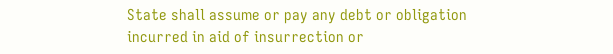State shall assume or pay any debt or obligation incurred in aid of insurrection or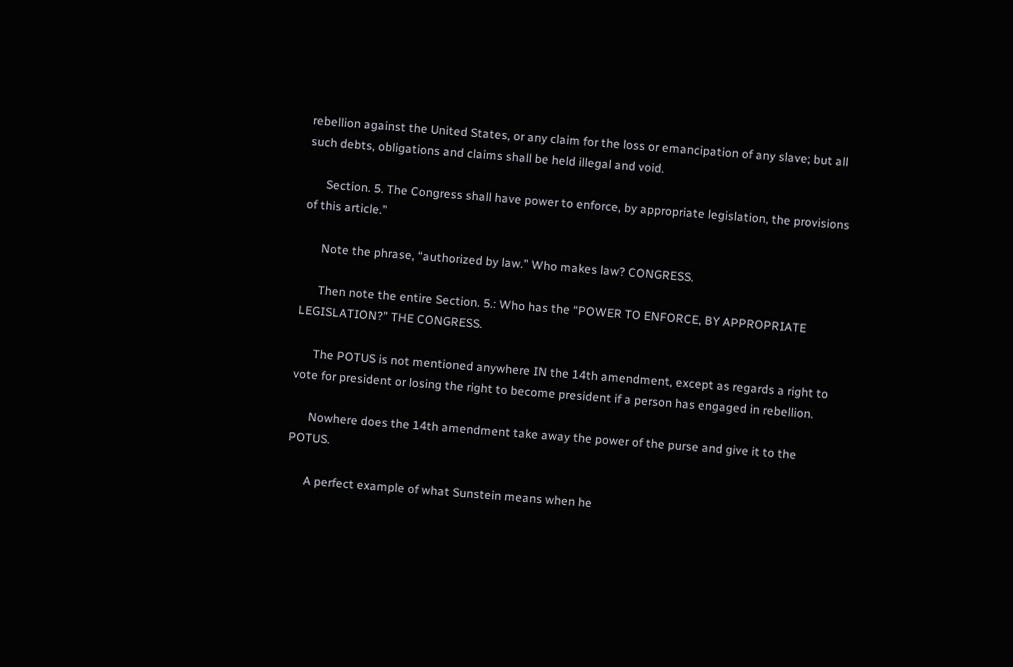rebellion against the United States, or any claim for the loss or emancipation of any slave; but all such debts, obligations and claims shall be held illegal and void.

      Section. 5. The Congress shall have power to enforce, by appropriate legislation, the provisions of this article.”

      Note the phrase, “authorized by law.” Who makes law? CONGRESS.

      Then note the entire Section. 5.: Who has the “POWER TO ENFORCE, BY APPROPRIATE LEGISLATION?” THE CONGRESS.

      The POTUS is not mentioned anywhere IN the 14th amendment, except as regards a right to vote for president or losing the right to become president if a person has engaged in rebellion.

      Nowhere does the 14th amendment take away the power of the purse and give it to the POTUS.

      A perfect example of what Sunstein means when he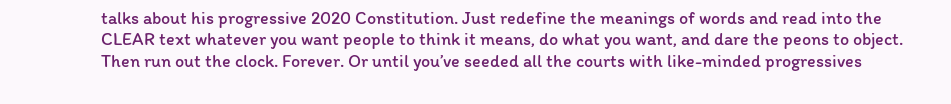talks about his progressive 2020 Constitution. Just redefine the meanings of words and read into the CLEAR text whatever you want people to think it means, do what you want, and dare the peons to object. Then run out the clock. Forever. Or until you’ve seeded all the courts with like-minded progressives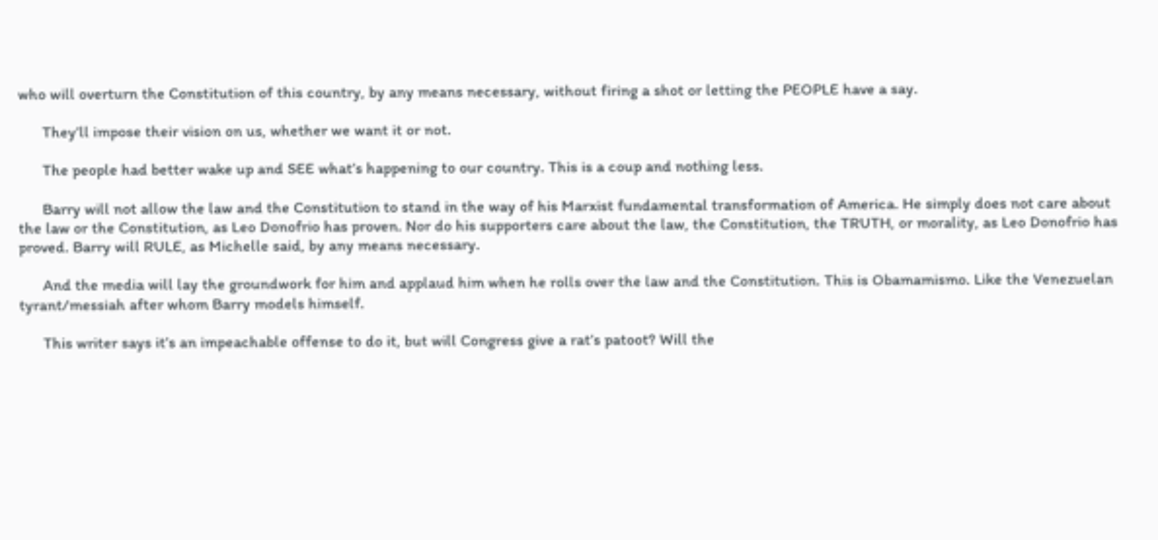who will overturn the Constitution of this country, by any means necessary, without firing a shot or letting the PEOPLE have a say.

      They’ll impose their vision on us, whether we want it or not.

      The people had better wake up and SEE what’s happening to our country. This is a coup and nothing less.

      Barry will not allow the law and the Constitution to stand in the way of his Marxist fundamental transformation of America. He simply does not care about the law or the Constitution, as Leo Donofrio has proven. Nor do his supporters care about the law, the Constitution, the TRUTH, or morality, as Leo Donofrio has proved. Barry will RULE, as Michelle said, by any means necessary.

      And the media will lay the groundwork for him and applaud him when he rolls over the law and the Constitution. This is Obamamismo. Like the Venezuelan tyrant/messiah after whom Barry models himself.

      This writer says it’s an impeachable offense to do it, but will Congress give a rat’s patoot? Will the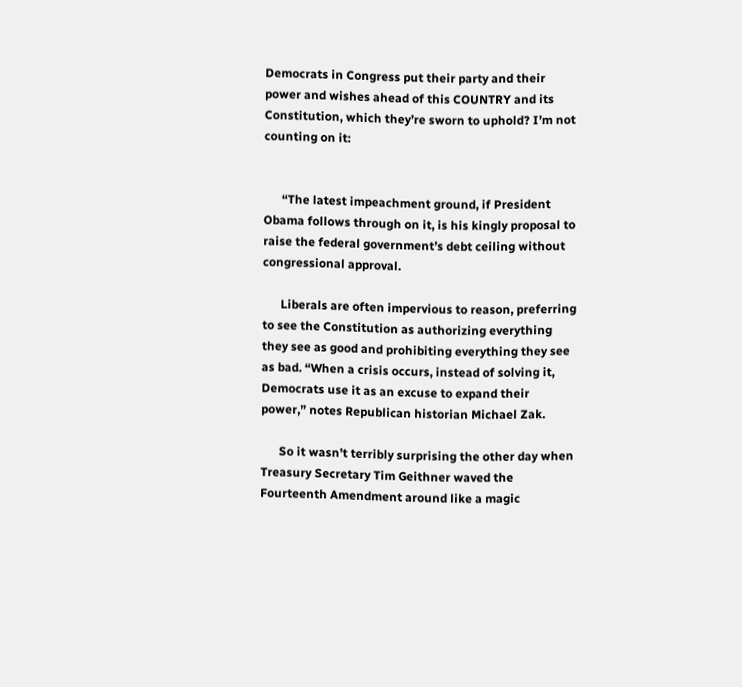Democrats in Congress put their party and their power and wishes ahead of this COUNTRY and its Constitution, which they’re sworn to uphold? I’m not counting on it:


      “The latest impeachment ground, if President Obama follows through on it, is his kingly proposal to raise the federal government’s debt ceiling without congressional approval.

      Liberals are often impervious to reason, preferring to see the Constitution as authorizing everything they see as good and prohibiting everything they see as bad. “When a crisis occurs, instead of solving it, Democrats use it as an excuse to expand their power,” notes Republican historian Michael Zak.

      So it wasn’t terribly surprising the other day when Treasury Secretary Tim Geithner waved the Fourteenth Amendment around like a magic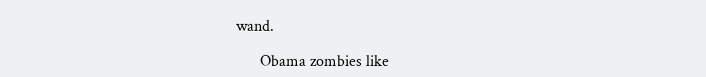wand.

      Obama zombies like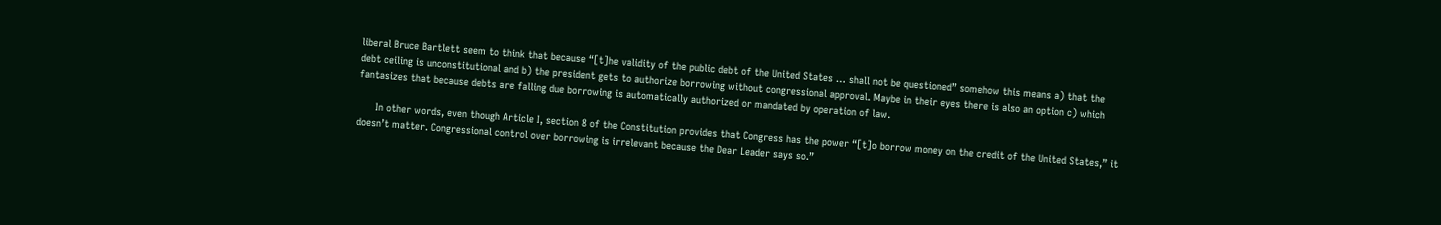liberal Bruce Bartlett seem to think that because “[t]he validity of the public debt of the United States … shall not be questioned” somehow this means a) that the debt ceiling is unconstitutional and b) the president gets to authorize borrowing without congressional approval. Maybe in their eyes there is also an option c) which fantasizes that because debts are falling due borrowing is automatically authorized or mandated by operation of law.

      In other words, even though Article I, section 8 of the Constitution provides that Congress has the power “[t]o borrow money on the credit of the United States,” it doesn’t matter. Congressional control over borrowing is irrelevant because the Dear Leader says so.”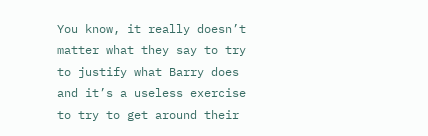You know, it really doesn’t matter what they say to try to justify what Barry does and it’s a useless exercise to try to get around their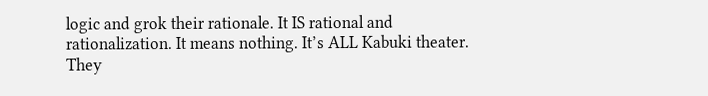logic and grok their rationale. It IS rational and rationalization. It means nothing. It’s ALL Kabuki theater. They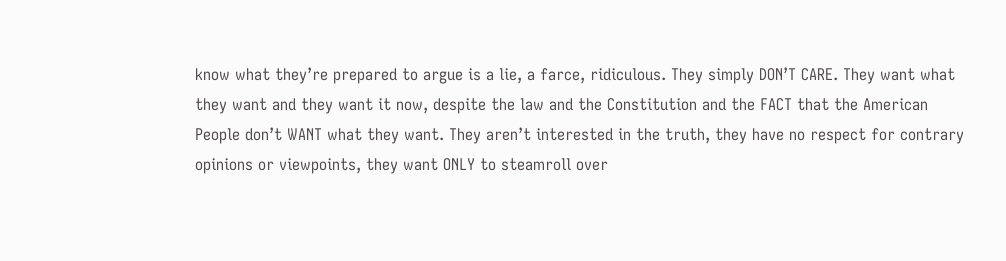know what they’re prepared to argue is a lie, a farce, ridiculous. They simply DON’T CARE. They want what they want and they want it now, despite the law and the Constitution and the FACT that the American People don’t WANT what they want. They aren’t interested in the truth, they have no respect for contrary opinions or viewpoints, they want ONLY to steamroll over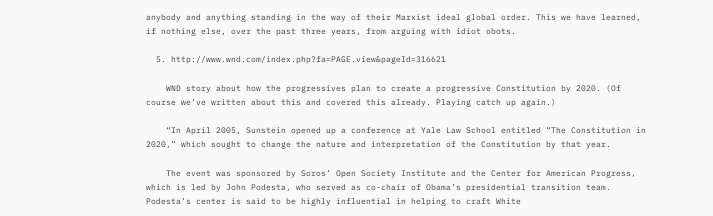anybody and anything standing in the way of their Marxist ideal global order. This we have learned, if nothing else, over the past three years, from arguing with idiot obots.

  5. http://www.wnd.com/index.php?fa=PAGE.view&pageId=316621

    WND story about how the progressives plan to create a progressive Constitution by 2020. (Of course we’ve written about this and covered this already. Playing catch up again.)

    “In April 2005, Sunstein opened up a conference at Yale Law School entitled “The Constitution in 2020,” which sought to change the nature and interpretation of the Constitution by that year.

    The event was sponsored by Soros’ Open Society Institute and the Center for American Progress, which is led by John Podesta, who served as co-chair of Obama’s presidential transition team. Podesta’s center is said to be highly influential in helping to craft White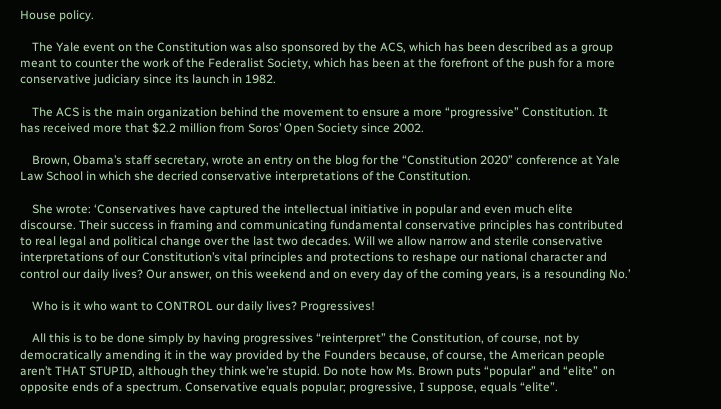House policy.

    The Yale event on the Constitution was also sponsored by the ACS, which has been described as a group meant to counter the work of the Federalist Society, which has been at the forefront of the push for a more conservative judiciary since its launch in 1982.

    The ACS is the main organization behind the movement to ensure a more “progressive” Constitution. It has received more that $2.2 million from Soros’ Open Society since 2002.

    Brown, Obama’s staff secretary, wrote an entry on the blog for the “Constitution 2020” conference at Yale Law School in which she decried conservative interpretations of the Constitution.

    She wrote: ‘Conservatives have captured the intellectual initiative in popular and even much elite discourse. Their success in framing and communicating fundamental conservative principles has contributed to real legal and political change over the last two decades. Will we allow narrow and sterile conservative interpretations of our Constitution’s vital principles and protections to reshape our national character and control our daily lives? Our answer, on this weekend and on every day of the coming years, is a resounding No.’

    Who is it who want to CONTROL our daily lives? Progressives!

    All this is to be done simply by having progressives “reinterpret” the Constitution, of course, not by democratically amending it in the way provided by the Founders because, of course, the American people aren’t THAT STUPID, although they think we’re stupid. Do note how Ms. Brown puts “popular” and “elite” on opposite ends of a spectrum. Conservative equals popular; progressive, I suppose, equals “elite”.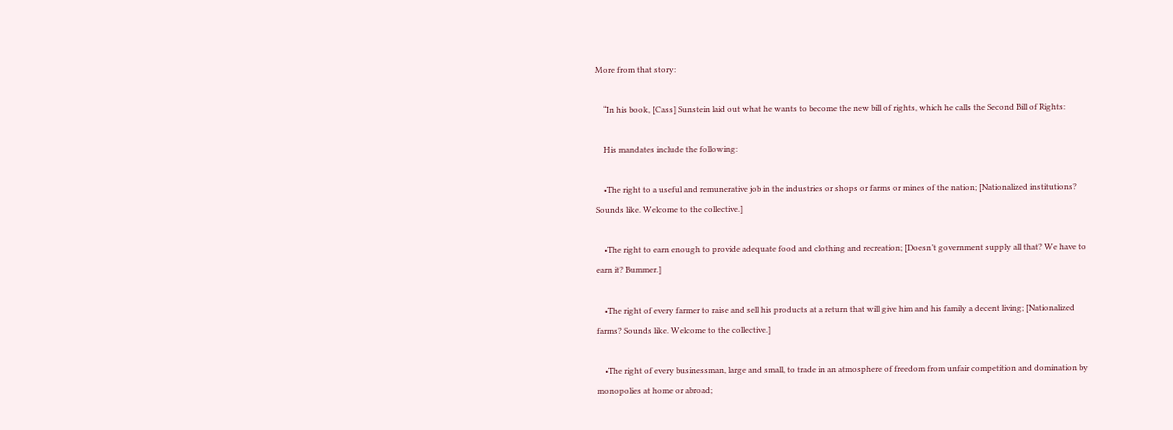More from that story:

    “In his book, [Cass] Sunstein laid out what he wants to become the new bill of rights, which he calls the Second Bill of Rights:

    His mandates include the following:

    •The right to a useful and remunerative job in the industries or shops or farms or mines of the nation; [Nationalized institutions? Sounds like. Welcome to the collective.]

    •The right to earn enough to provide adequate food and clothing and recreation; [Doesn’t government supply all that? We have to earn it? Bummer.]

    •The right of every farmer to raise and sell his products at a return that will give him and his family a decent living; [Nationalized farms? Sounds like. Welcome to the collective.]

    •The right of every businessman, large and small, to trade in an atmosphere of freedom from unfair competition and domination by monopolies at home or abroad;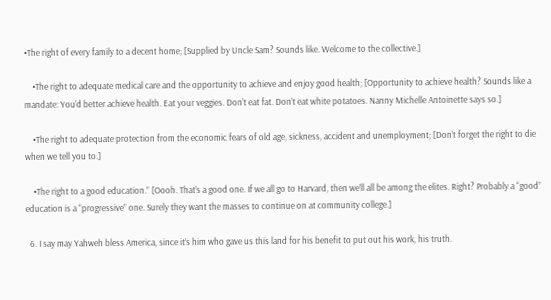•The right of every family to a decent home; [Supplied by Uncle Sam? Sounds like. Welcome to the collective.]

    •The right to adequate medical care and the opportunity to achieve and enjoy good health; [Opportunity to achieve health? Sounds like a mandate: You’d better achieve health. Eat your veggies. Don’t eat fat. Don’t eat white potatoes. Nanny Michelle Antoinette says so.]

    •The right to adequate protection from the economic fears of old age, sickness, accident and unemployment; [Don’t forget the right to die when we tell you to.]

    •The right to a good education.” [Oooh. That’s a good one. If we all go to Harvard, then we’ll all be among the elites. Right? Probably a “good” education is a “progressive” one. Surely they want the masses to continue on at community college.]

  6. I say may Yahweh bless America, since it’s him who gave us this land for his benefit to put out his work, his truth.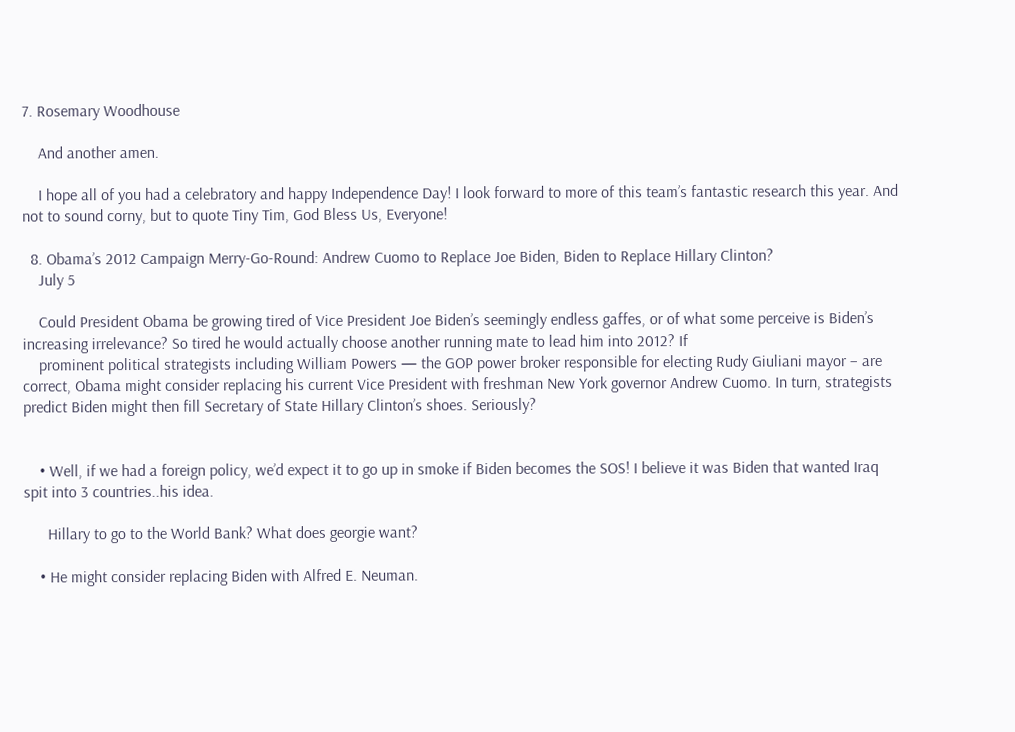7. Rosemary Woodhouse

    And another amen.

    I hope all of you had a celebratory and happy Independence Day! I look forward to more of this team’s fantastic research this year. And not to sound corny, but to quote Tiny Tim, God Bless Us, Everyone!

  8. Obama’s 2012 Campaign Merry-Go-Round: Andrew Cuomo to Replace Joe Biden, Biden to Replace Hillary Clinton?
    July 5

    Could President Obama be growing tired of Vice President Joe Biden’s seemingly endless gaffes, or of what some perceive is Biden’s increasing irrelevance? So tired he would actually choose another running mate to lead him into 2012? If
    prominent political strategists including William Powers — the GOP power broker responsible for electing Rudy Giuliani mayor – are correct, Obama might consider replacing his current Vice President with freshman New York governor Andrew Cuomo. In turn, strategists predict Biden might then fill Secretary of State Hillary Clinton’s shoes. Seriously?


    • Well, if we had a foreign policy, we’d expect it to go up in smoke if Biden becomes the SOS! I believe it was Biden that wanted Iraq spit into 3 countries..his idea.

      Hillary to go to the World Bank? What does georgie want?

    • He might consider replacing Biden with Alfred E. Neuman.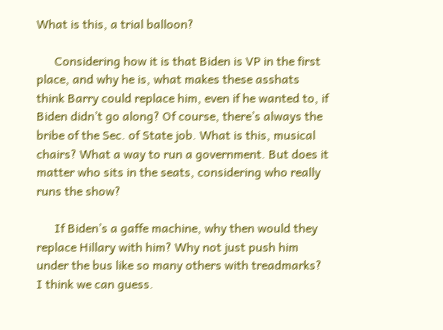What is this, a trial balloon?

      Considering how it is that Biden is VP in the first place, and why he is, what makes these asshats think Barry could replace him, even if he wanted to, if Biden didn’t go along? Of course, there’s always the bribe of the Sec. of State job. What is this, musical chairs? What a way to run a government. But does it matter who sits in the seats, considering who really runs the show?

      If Biden’s a gaffe machine, why then would they replace Hillary with him? Why not just push him under the bus like so many others with treadmarks? I think we can guess.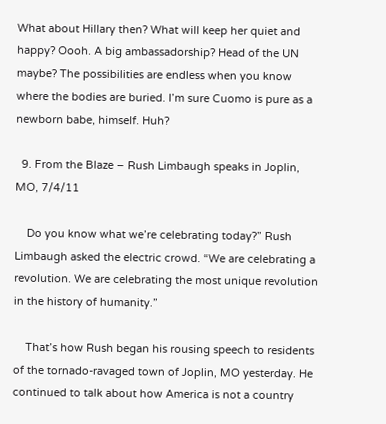What about Hillary then? What will keep her quiet and happy? Oooh. A big ambassadorship? Head of the UN maybe? The possibilities are endless when you know where the bodies are buried. I’m sure Cuomo is pure as a newborn babe, himself. Huh?

  9. From the Blaze – Rush Limbaugh speaks in Joplin, MO, 7/4/11

    Do you know what we’re celebrating today?” Rush Limbaugh asked the electric crowd. “We are celebrating a revolution. We are celebrating the most unique revolution in the history of humanity.”

    That’s how Rush began his rousing speech to residents of the tornado-ravaged town of Joplin, MO yesterday. He continued to talk about how America is not a country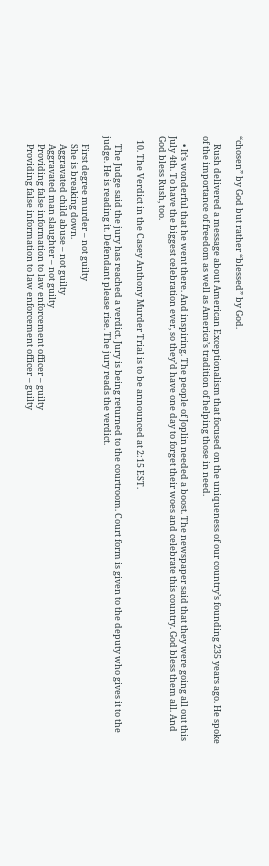“chosen” by God but rather “blessed” by God.

    Rush delivered a message about American Exceptionalism that focused on the uniqueness of our country’s founding 235 years ago. He spoke of the importance of freedom as well as America’s tradition of helping those in need.

    • It’s wonderful that he went there. And inspiring. The people of Joplin needed a boost. The newspaper said that they were going all out this July 4th. To have the biggest celebration ever, so they’d have one day to forget their woes and celebrate this country. God bless them all. And God bless Rush, too.

  10. The Verdict in the Casey Anthony Murder Trial is to be announced at 2:15 EST.

    The Judge said the jury has reached a verdict. Jury is being returned to the courtroom. Court form is given to the deputy who gives it to the judge. He is reading it. Defendant please rise. The jury reads the verdict.

    First degree murder – not guilty
    She is breaking down.
    Aggravated child abuse – not guilty
    Aggravated man slaughter – not guilty
    Providing false information to law enforcement officer – guilty
    Providing false information to law enforcement officer – guilty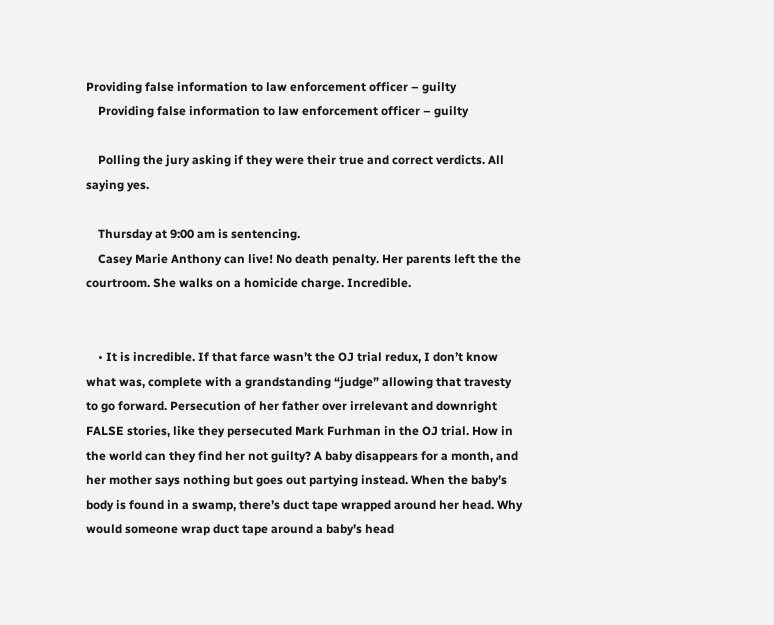Providing false information to law enforcement officer – guilty
    Providing false information to law enforcement officer – guilty

    Polling the jury asking if they were their true and correct verdicts. All saying yes.

    Thursday at 9:00 am is sentencing.
    Casey Marie Anthony can live! No death penalty. Her parents left the the courtroom. She walks on a homicide charge. Incredible.


    • It is incredible. If that farce wasn’t the OJ trial redux, I don’t know what was, complete with a grandstanding “judge” allowing that travesty to go forward. Persecution of her father over irrelevant and downright FALSE stories, like they persecuted Mark Furhman in the OJ trial. How in the world can they find her not guilty? A baby disappears for a month, and her mother says nothing but goes out partying instead. When the baby’s body is found in a swamp, there’s duct tape wrapped around her head. Why would someone wrap duct tape around a baby’s head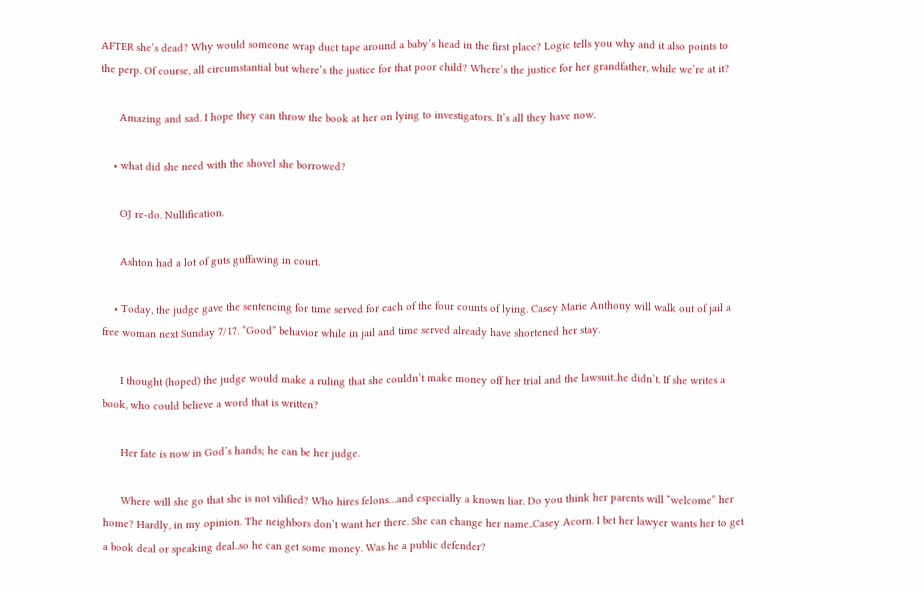AFTER she’s dead? Why would someone wrap duct tape around a baby’s head in the first place? Logic tells you why and it also points to the perp. Of course, all circumstantial but where’s the justice for that poor child? Where’s the justice for her grandfather, while we’re at it?

      Amazing and sad. I hope they can throw the book at her on lying to investigators. It’s all they have now.

    • what did she need with the shovel she borrowed?

      OJ re-do. Nullification.

      Ashton had a lot of guts guffawing in court.

    • Today, the judge gave the sentencing for time served for each of the four counts of lying. Casey Marie Anthony will walk out of jail a free woman next Sunday 7/17. “Good” behavior while in jail and time served already have shortened her stay.

      I thought (hoped) the judge would make a ruling that she couldn’t make money off her trial and the lawsuit..he didn’t. If she writes a book, who could believe a word that is written?

      Her fate is now in God’s hands; he can be her judge.

      Where will she go that she is not vilified? Who hires felons…and especially a known liar. Do you think her parents will “welcome” her home? Hardly, in my opinion. The neighbors don’t want her there. She can change her name..Casey Acorn. I bet her lawyer wants her to get a book deal or speaking deal..so he can get some money. Was he a public defender?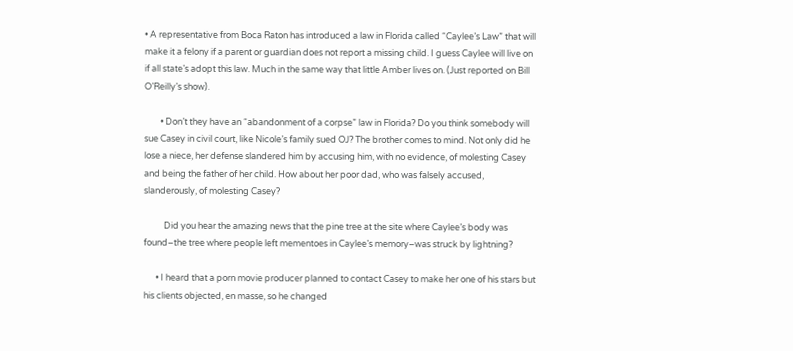• A representative from Boca Raton has introduced a law in Florida called “Caylee’s Law” that will make it a felony if a parent or guardian does not report a missing child. I guess Caylee will live on if all state’s adopt this law. Much in the same way that little Amber lives on. (Just reported on Bill O’Reilly’s show).

        • Don’t they have an “abandonment of a corpse” law in Florida? Do you think somebody will sue Casey in civil court, like Nicole’s family sued OJ? The brother comes to mind. Not only did he lose a niece, her defense slandered him by accusing him, with no evidence, of molesting Casey and being the father of her child. How about her poor dad, who was falsely accused, slanderously, of molesting Casey?

          Did you hear the amazing news that the pine tree at the site where Caylee’s body was found–the tree where people left mementoes in Caylee’s memory–was struck by lightning?

      • I heard that a porn movie producer planned to contact Casey to make her one of his stars but his clients objected, en masse, so he changed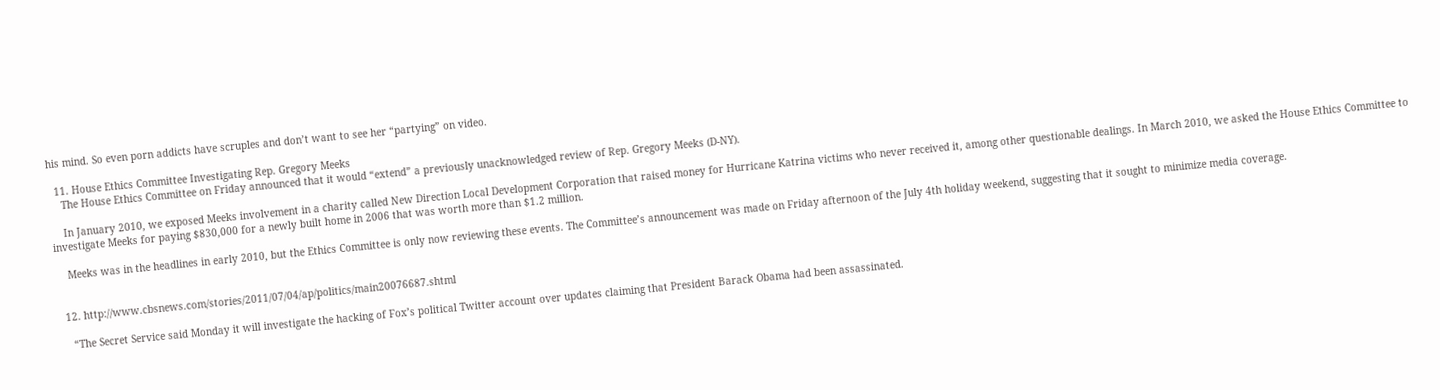his mind. So even porn addicts have scruples and don’t want to see her “partying” on video.

  11. House Ethics Committee Investigating Rep. Gregory Meeks
    The House Ethics Committee on Friday announced that it would “extend” a previously unacknowledged review of Rep. Gregory Meeks (D-NY).

    In January 2010, we exposed Meeks involvement in a charity called New Direction Local Development Corporation that raised money for Hurricane Katrina victims who never received it, among other questionable dealings. In March 2010, we asked the House Ethics Committee to investigate Meeks for paying $830,000 for a newly built home in 2006 that was worth more than $1.2 million.

    Meeks was in the headlines in early 2010, but the Ethics Committee is only now reviewing these events. The Committee’s announcement was made on Friday afternoon of the July 4th holiday weekend, suggesting that it sought to minimize media coverage.


  12. http://www.cbsnews.com/stories/2011/07/04/ap/politics/main20076687.shtml

    “The Secret Service said Monday it will investigate the hacking of Fox’s political Twitter account over updates claiming that President Barack Obama had been assassinated.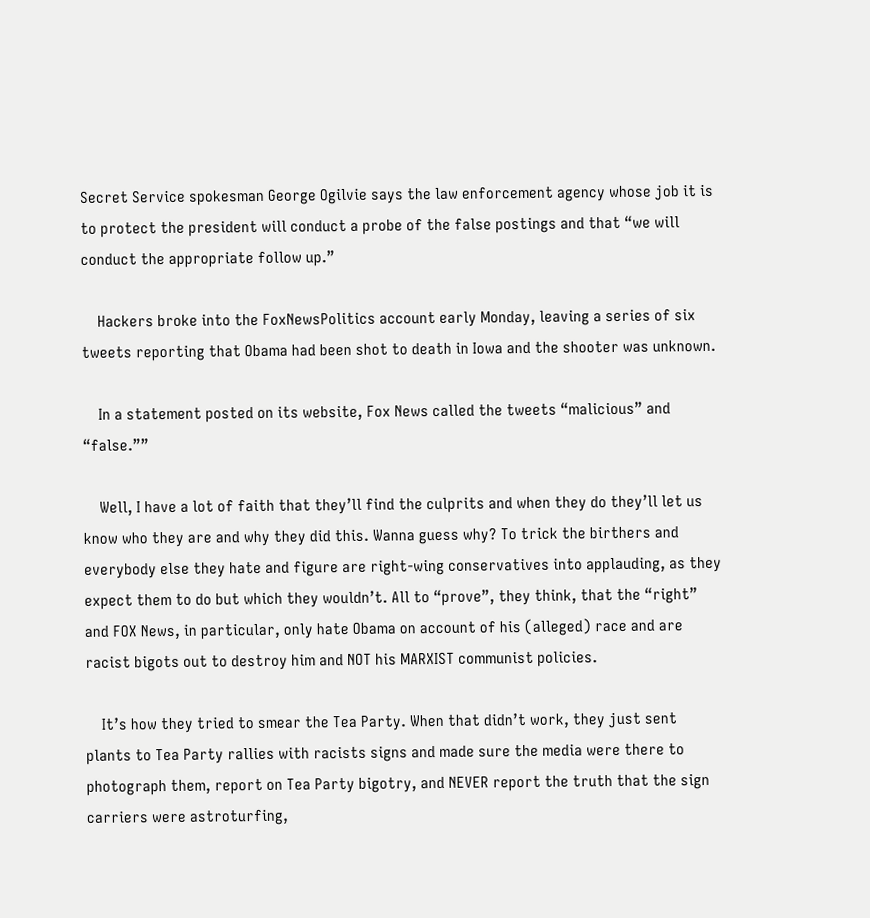Secret Service spokesman George Ogilvie says the law enforcement agency whose job it is to protect the president will conduct a probe of the false postings and that “we will conduct the appropriate follow up.”

    Hackers broke into the FoxNewsPolitics account early Monday, leaving a series of six tweets reporting that Obama had been shot to death in Iowa and the shooter was unknown.

    In a statement posted on its website, Fox News called the tweets “malicious” and “false.””

    Well, I have a lot of faith that they’ll find the culprits and when they do they’ll let us know who they are and why they did this. Wanna guess why? To trick the birthers and everybody else they hate and figure are right-wing conservatives into applauding, as they expect them to do but which they wouldn’t. All to “prove”, they think, that the “right” and FOX News, in particular, only hate Obama on account of his (alleged) race and are racist bigots out to destroy him and NOT his MARXIST communist policies.

    It’s how they tried to smear the Tea Party. When that didn’t work, they just sent plants to Tea Party rallies with racists signs and made sure the media were there to photograph them, report on Tea Party bigotry, and NEVER report the truth that the sign carriers were astroturfing,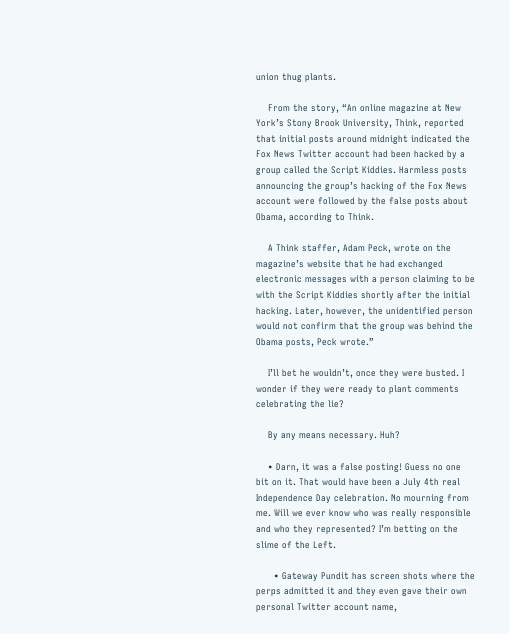union thug plants.

    From the story, “An online magazine at New York’s Stony Brook University, Think, reported that initial posts around midnight indicated the Fox News Twitter account had been hacked by a group called the Script Kiddies. Harmless posts announcing the group’s hacking of the Fox News account were followed by the false posts about Obama, according to Think.

    A Think staffer, Adam Peck, wrote on the magazine’s website that he had exchanged electronic messages with a person claiming to be with the Script Kiddies shortly after the initial hacking. Later, however, the unidentified person would not confirm that the group was behind the Obama posts, Peck wrote.”

    I’ll bet he wouldn’t, once they were busted. I wonder if they were ready to plant comments celebrating the lie?

    By any means necessary. Huh?

    • Darn, it was a false posting! Guess no one bit on it. That would have been a July 4th real Independence Day celebration. No mourning from me. Will we ever know who was really responsible and who they represented? I’m betting on the slime of the Left.

      • Gateway Pundit has screen shots where the perps admitted it and they even gave their own personal Twitter account name,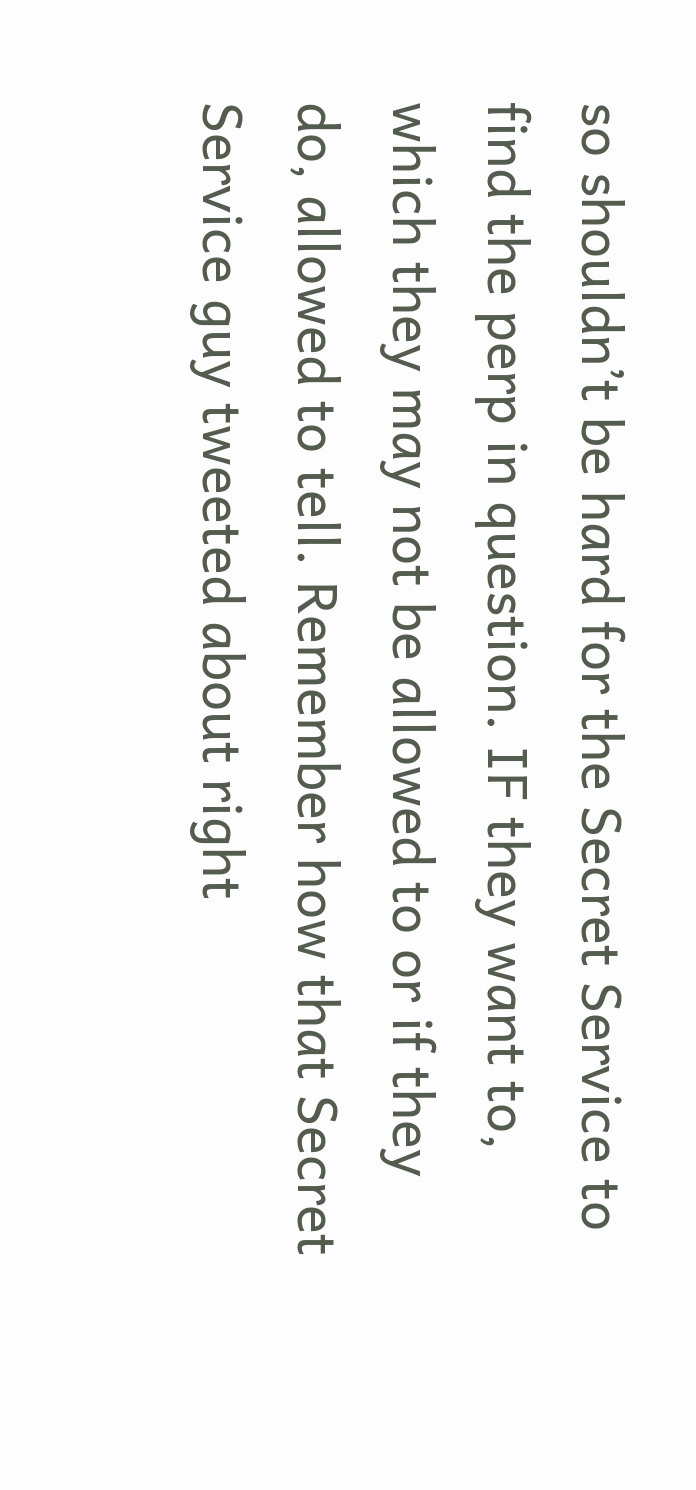so shouldn’t be hard for the Secret Service to find the perp in question. IF they want to, which they may not be allowed to or if they do, allowed to tell. Remember how that Secret Service guy tweeted about right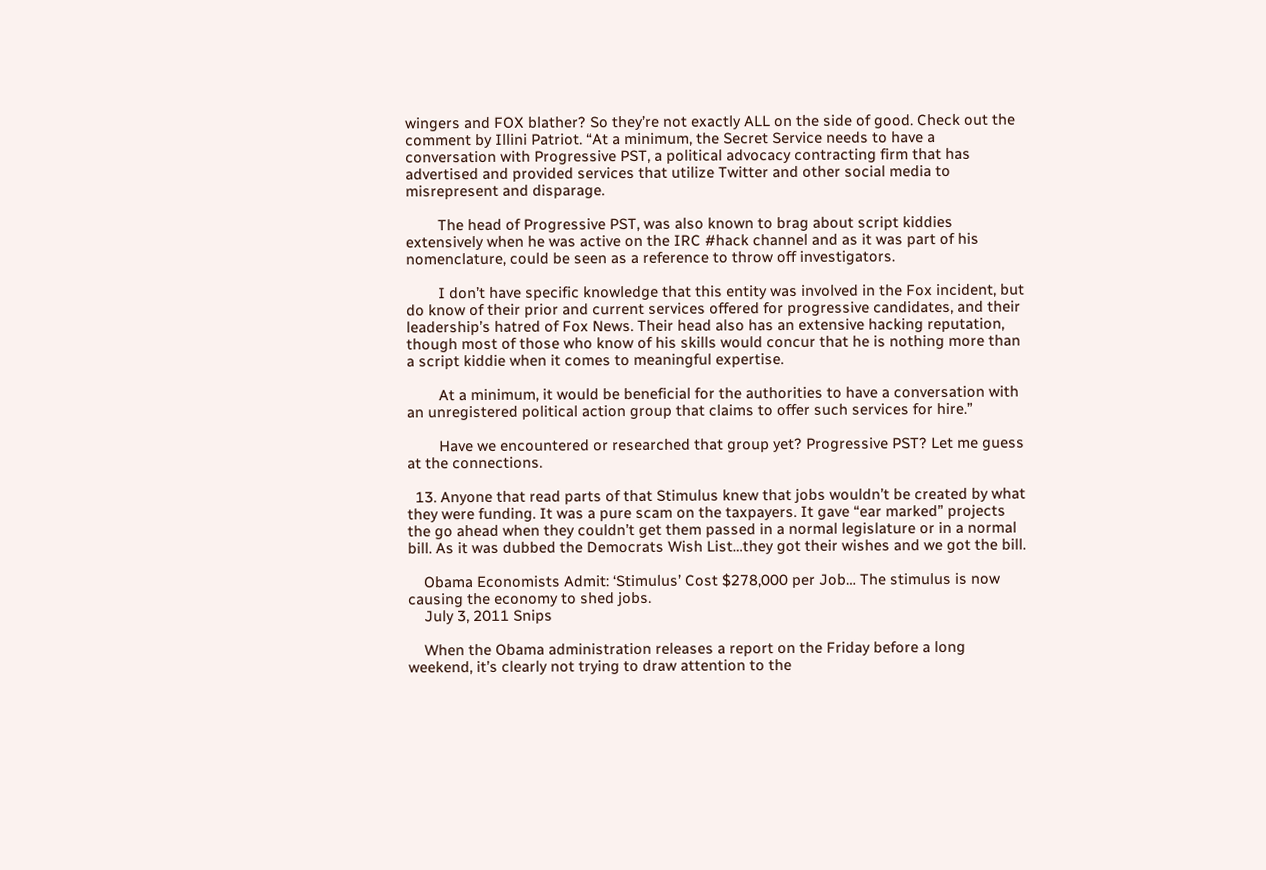wingers and FOX blather? So they’re not exactly ALL on the side of good. Check out the comment by Illini Patriot. “At a minimum, the Secret Service needs to have a conversation with Progressive PST, a political advocacy contracting firm that has advertised and provided services that utilize Twitter and other social media to misrepresent and disparage.

        The head of Progressive PST, was also known to brag about script kiddies extensively when he was active on the IRC #hack channel and as it was part of his nomenclature, could be seen as a reference to throw off investigators.

        I don’t have specific knowledge that this entity was involved in the Fox incident, but do know of their prior and current services offered for progressive candidates, and their leadership’s hatred of Fox News. Their head also has an extensive hacking reputation, though most of those who know of his skills would concur that he is nothing more than a script kiddie when it comes to meaningful expertise.

        At a minimum, it would be beneficial for the authorities to have a conversation with an unregistered political action group that claims to offer such services for hire.”

        Have we encountered or researched that group yet? Progressive PST? Let me guess at the connections.

  13. Anyone that read parts of that Stimulus knew that jobs wouldn’t be created by what they were funding. It was a pure scam on the taxpayers. It gave “ear marked” projects the go ahead when they couldn’t get them passed in a normal legislature or in a normal bill. As it was dubbed the Democrats Wish List…they got their wishes and we got the bill.

    Obama Economists Admit: ‘Stimulus’ Cost $278,000 per Job… The stimulus is now causing the economy to shed jobs.
    July 3, 2011 Snips

    When the Obama administration releases a report on the Friday before a long weekend, it’s clearly not trying to draw attention to the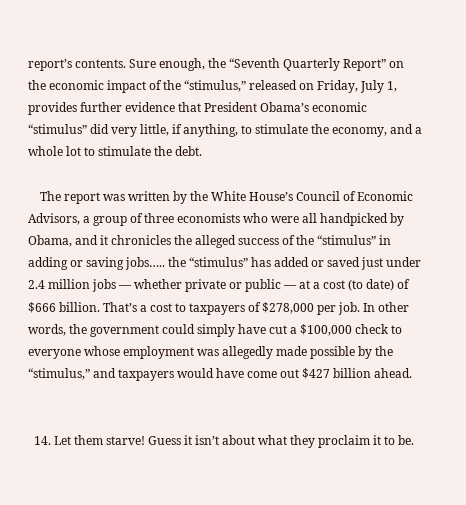report’s contents. Sure enough, the “Seventh Quarterly Report” on the economic impact of the “stimulus,” released on Friday, July 1, provides further evidence that President Obama’s economic “stimulus” did very little, if anything, to stimulate the economy, and a whole lot to stimulate the debt.

    The report was written by the White House’s Council of Economic Advisors, a group of three economists who were all handpicked by Obama, and it chronicles the alleged success of the “stimulus” in adding or saving jobs….. the “stimulus” has added or saved just under 2.4 million jobs — whether private or public — at a cost (to date) of $666 billion. That’s a cost to taxpayers of $278,000 per job. In other words, the government could simply have cut a $100,000 check to everyone whose employment was allegedly made possible by the “stimulus,” and taxpayers would have come out $427 billion ahead.


  14. Let them starve! Guess it isn’t about what they proclaim it to be.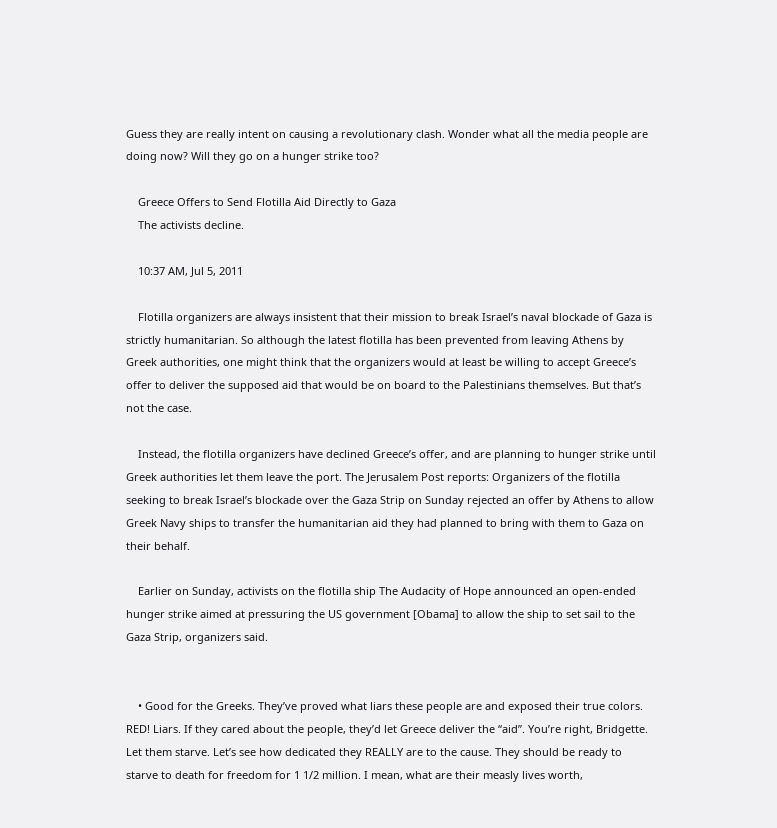Guess they are really intent on causing a revolutionary clash. Wonder what all the media people are doing now? Will they go on a hunger strike too?

    Greece Offers to Send Flotilla Aid Directly to Gaza
    The activists decline.

    10:37 AM, Jul 5, 2011

    Flotilla organizers are always insistent that their mission to break Israel’s naval blockade of Gaza is strictly humanitarian. So although the latest flotilla has been prevented from leaving Athens by Greek authorities, one might think that the organizers would at least be willing to accept Greece’s offer to deliver the supposed aid that would be on board to the Palestinians themselves. But that’s not the case.

    Instead, the flotilla organizers have declined Greece’s offer, and are planning to hunger strike until Greek authorities let them leave the port. The Jerusalem Post reports: Organizers of the flotilla seeking to break Israel’s blockade over the Gaza Strip on Sunday rejected an offer by Athens to allow Greek Navy ships to transfer the humanitarian aid they had planned to bring with them to Gaza on their behalf.

    Earlier on Sunday, activists on the flotilla ship The Audacity of Hope announced an open-ended hunger strike aimed at pressuring the US government [Obama] to allow the ship to set sail to the Gaza Strip, organizers said.


    • Good for the Greeks. They’ve proved what liars these people are and exposed their true colors. RED! Liars. If they cared about the people, they’d let Greece deliver the “aid”. You’re right, Bridgette. Let them starve. Let’s see how dedicated they REALLY are to the cause. They should be ready to starve to death for freedom for 1 1/2 million. I mean, what are their measly lives worth,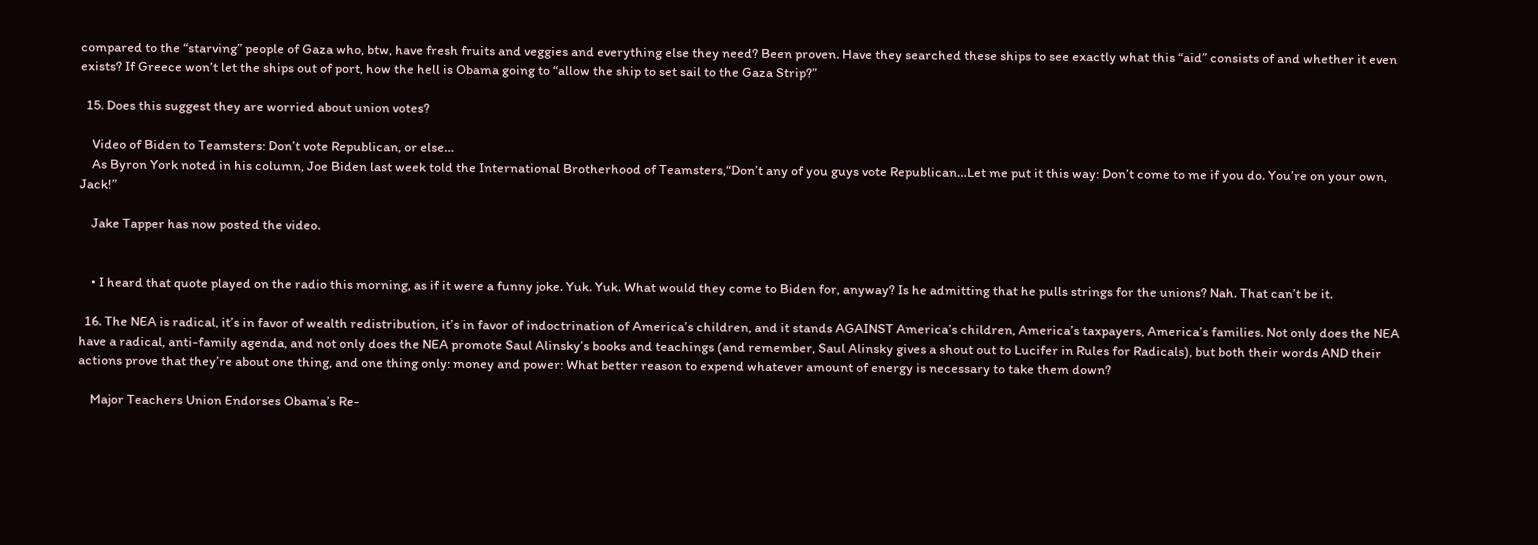compared to the “starving” people of Gaza who, btw, have fresh fruits and veggies and everything else they need? Been proven. Have they searched these ships to see exactly what this “aid” consists of and whether it even exists? If Greece won’t let the ships out of port, how the hell is Obama going to “allow the ship to set sail to the Gaza Strip?”

  15. Does this suggest they are worried about union votes?

    Video of Biden to Teamsters: Don’t vote Republican, or else…
    As Byron York noted in his column, Joe Biden last week told the International Brotherhood of Teamsters,“Don’t any of you guys vote Republican…Let me put it this way: Don’t come to me if you do. You’re on your own, Jack!”

    Jake Tapper has now posted the video.


    • I heard that quote played on the radio this morning, as if it were a funny joke. Yuk. Yuk. What would they come to Biden for, anyway? Is he admitting that he pulls strings for the unions? Nah. That can’t be it.

  16. The NEA is radical, it’s in favor of wealth redistribution, it’s in favor of indoctrination of America’s children, and it stands AGAINST America’s children, America’s taxpayers, America’s families. Not only does the NEA have a radical, anti-family agenda, and not only does the NEA promote Saul Alinsky’s books and teachings (and remember, Saul Alinsky gives a shout out to Lucifer in Rules for Radicals), but both their words AND their actions prove that they’re about one thing, and one thing only: money and power: What better reason to expend whatever amount of energy is necessary to take them down?

    Major Teachers Union Endorses Obama’s Re-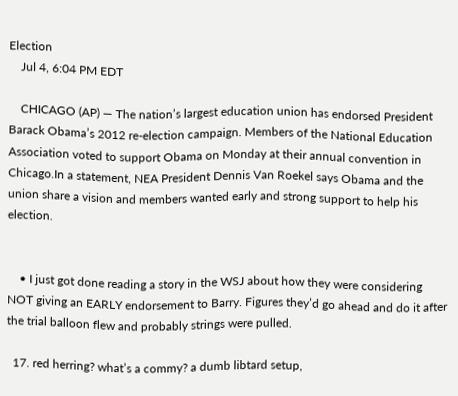Election
    Jul 4, 6:04 PM EDT

    CHICAGO (AP) — The nation’s largest education union has endorsed President Barack Obama’s 2012 re-election campaign. Members of the National Education Association voted to support Obama on Monday at their annual convention in Chicago.In a statement, NEA President Dennis Van Roekel says Obama and the union share a vision and members wanted early and strong support to help his election.


    • I just got done reading a story in the WSJ about how they were considering NOT giving an EARLY endorsement to Barry. Figures they’d go ahead and do it after the trial balloon flew and probably strings were pulled.

  17. red herring? what’s a commy? a dumb libtard setup,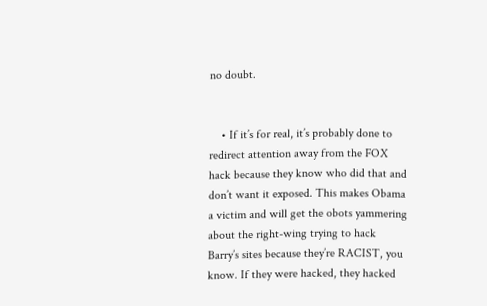no doubt.


    • If it’s for real, it’s probably done to redirect attention away from the FOX hack because they know who did that and don’t want it exposed. This makes Obama a victim and will get the obots yammering about the right-wing trying to hack Barry’s sites because they’re RACIST, you know. If they were hacked, they hacked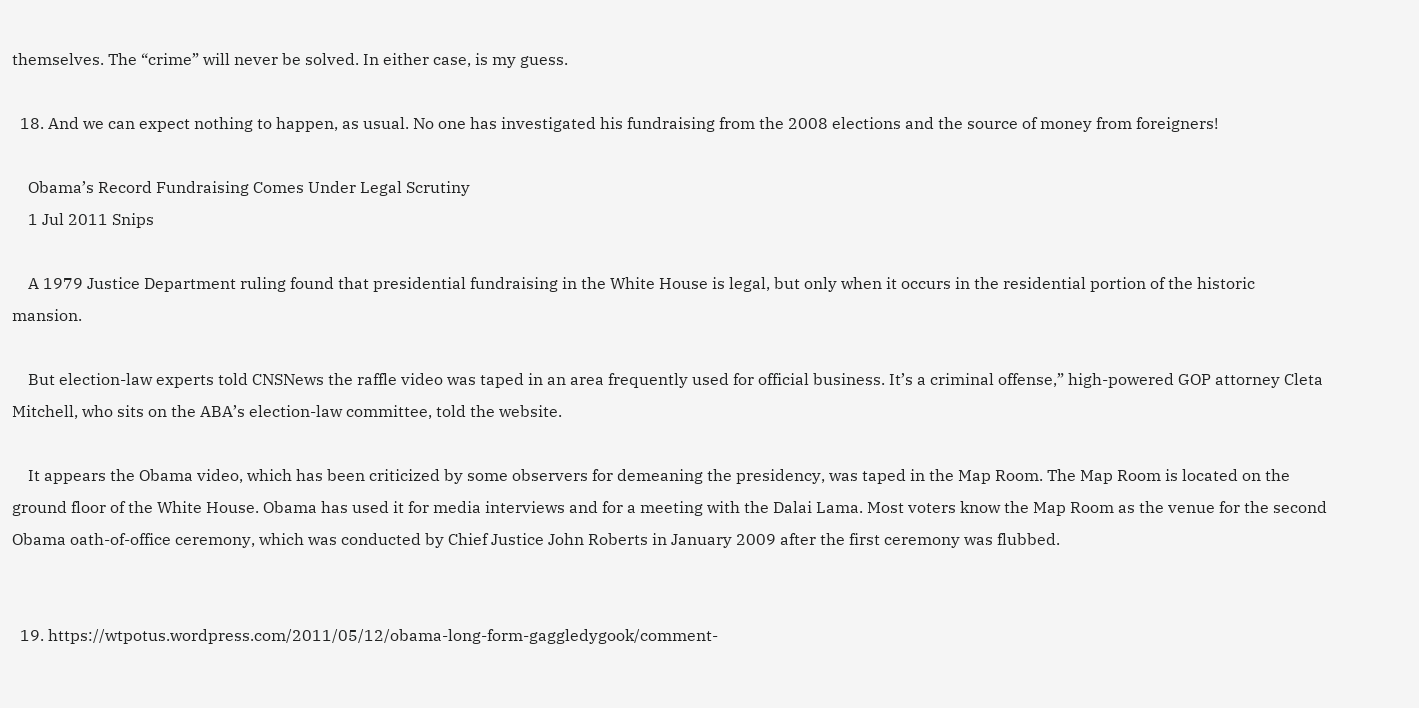themselves. The “crime” will never be solved. In either case, is my guess.

  18. And we can expect nothing to happen, as usual. No one has investigated his fundraising from the 2008 elections and the source of money from foreigners!

    Obama’s Record Fundraising Comes Under Legal Scrutiny
    1 Jul 2011 Snips

    A 1979 Justice Department ruling found that presidential fundraising in the White House is legal, but only when it occurs in the residential portion of the historic mansion.

    But election-law experts told CNSNews the raffle video was taped in an area frequently used for official business. It’s a criminal offense,” high-powered GOP attorney Cleta Mitchell, who sits on the ABA’s election-law committee, told the website.

    It appears the Obama video, which has been criticized by some observers for demeaning the presidency, was taped in the Map Room. The Map Room is located on the ground floor of the White House. Obama has used it for media interviews and for a meeting with the Dalai Lama. Most voters know the Map Room as the venue for the second Obama oath-of-office ceremony, which was conducted by Chief Justice John Roberts in January 2009 after the first ceremony was flubbed.


  19. https://wtpotus.wordpress.com/2011/05/12/obama-long-form-gaggledygook/comment-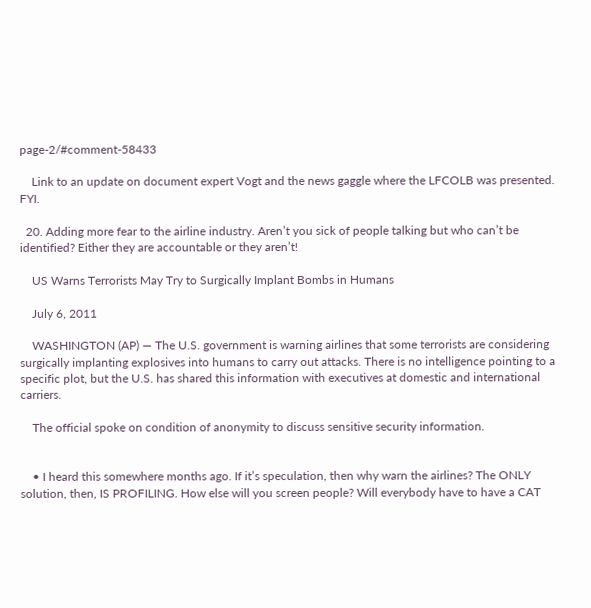page-2/#comment-58433

    Link to an update on document expert Vogt and the news gaggle where the LFCOLB was presented. FYI.

  20. Adding more fear to the airline industry. Aren’t you sick of people talking but who can’t be identified? Either they are accountable or they aren’t!

    US Warns Terrorists May Try to Surgically Implant Bombs in Humans

    July 6, 2011

    WASHINGTON (AP) — The U.S. government is warning airlines that some terrorists are considering surgically implanting explosives into humans to carry out attacks. There is no intelligence pointing to a specific plot, but the U.S. has shared this information with executives at domestic and international carriers.

    The official spoke on condition of anonymity to discuss sensitive security information.


    • I heard this somewhere months ago. If it’s speculation, then why warn the airlines? The ONLY solution, then, IS PROFILING. How else will you screen people? Will everybody have to have a CAT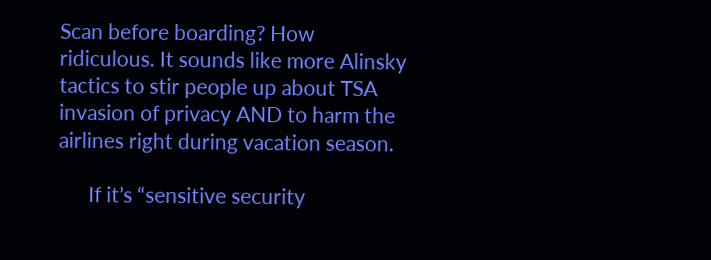Scan before boarding? How ridiculous. It sounds like more Alinsky tactics to stir people up about TSA invasion of privacy AND to harm the airlines right during vacation season.

      If it’s “sensitive security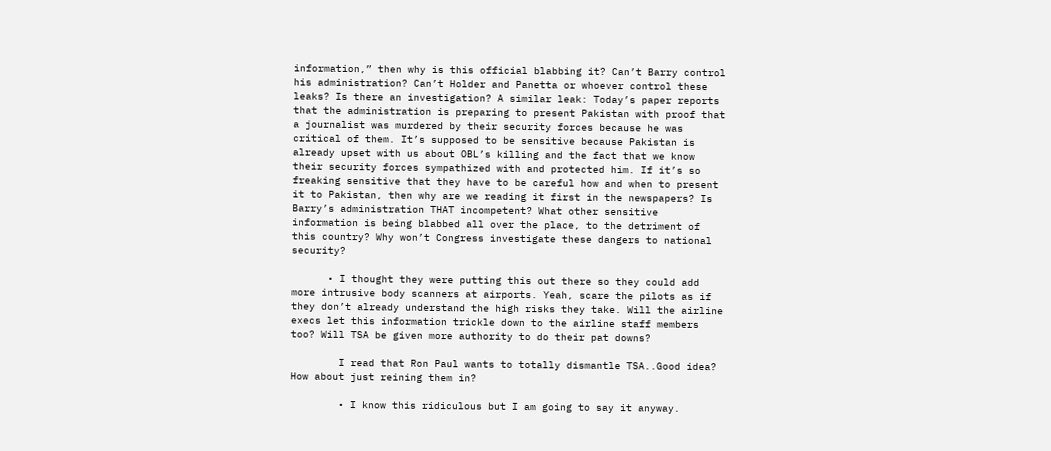information,” then why is this official blabbing it? Can’t Barry control his administration? Can’t Holder and Panetta or whoever control these leaks? Is there an investigation? A similar leak: Today’s paper reports that the administration is preparing to present Pakistan with proof that a journalist was murdered by their security forces because he was critical of them. It’s supposed to be sensitive because Pakistan is already upset with us about OBL’s killing and the fact that we know their security forces sympathized with and protected him. If it’s so freaking sensitive that they have to be careful how and when to present it to Pakistan, then why are we reading it first in the newspapers? Is Barry’s administration THAT incompetent? What other sensitive information is being blabbed all over the place, to the detriment of this country? Why won’t Congress investigate these dangers to national security?

      • I thought they were putting this out there so they could add more intrusive body scanners at airports. Yeah, scare the pilots as if they don’t already understand the high risks they take. Will the airline execs let this information trickle down to the airline staff members too? Will TSA be given more authority to do their pat downs?

        I read that Ron Paul wants to totally dismantle TSA..Good idea? How about just reining them in?

        • I know this ridiculous but I am going to say it anyway.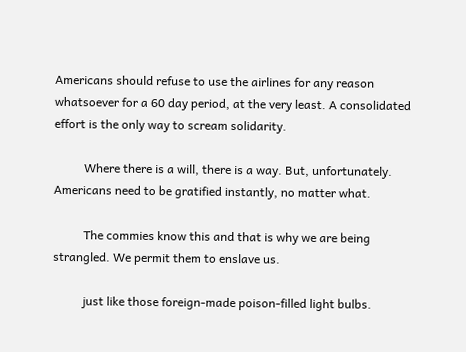Americans should refuse to use the airlines for any reason whatsoever for a 60 day period, at the very least. A consolidated effort is the only way to scream solidarity.

          Where there is a will, there is a way. But, unfortunately. Americans need to be gratified instantly, no matter what.

          The commies know this and that is why we are being strangled. We permit them to enslave us.

          just like those foreign-made poison-filled light bulbs.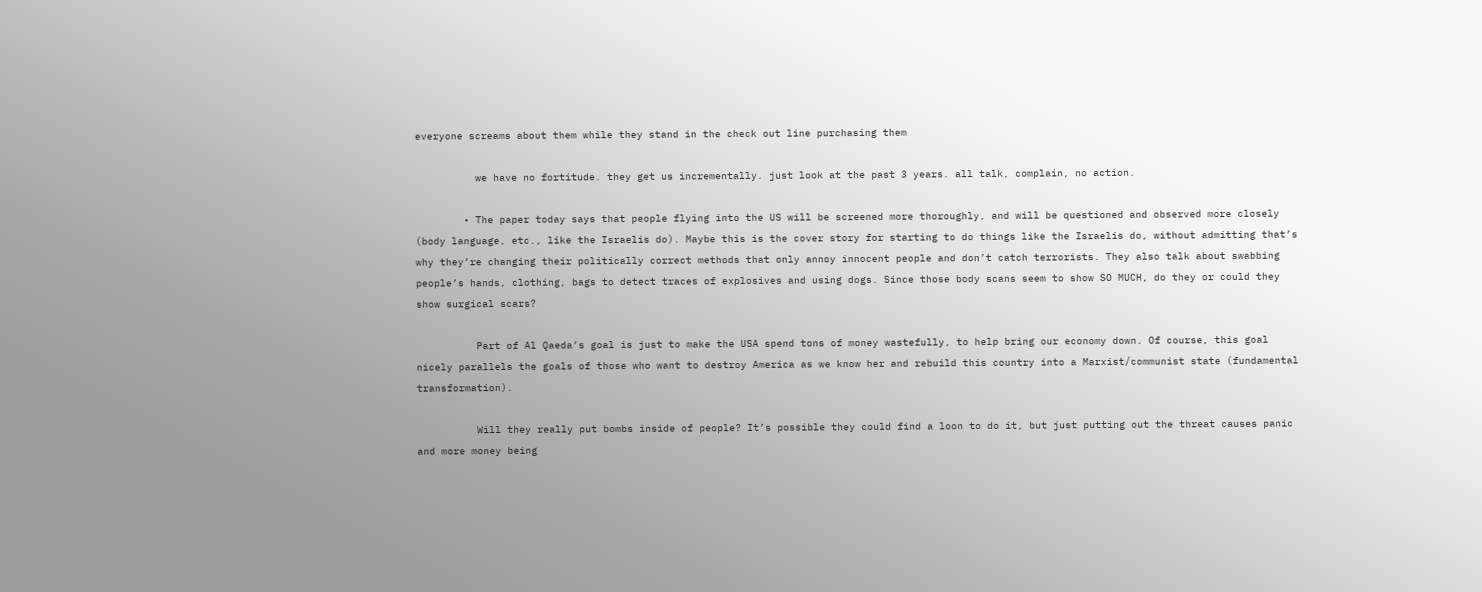everyone screams about them while they stand in the check out line purchasing them

          we have no fortitude. they get us incrementally. just look at the past 3 years. all talk, complain, no action.

        • The paper today says that people flying into the US will be screened more thoroughly, and will be questioned and observed more closely (body language, etc., like the Israelis do). Maybe this is the cover story for starting to do things like the Israelis do, without admitting that’s why they’re changing their politically correct methods that only annoy innocent people and don’t catch terrorists. They also talk about swabbing people’s hands, clothing, bags to detect traces of explosives and using dogs. Since those body scans seem to show SO MUCH, do they or could they show surgical scars?

          Part of Al Qaeda’s goal is just to make the USA spend tons of money wastefully, to help bring our economy down. Of course, this goal nicely parallels the goals of those who want to destroy America as we know her and rebuild this country into a Marxist/communist state (fundamental transformation).

          Will they really put bombs inside of people? It’s possible they could find a loon to do it, but just putting out the threat causes panic and more money being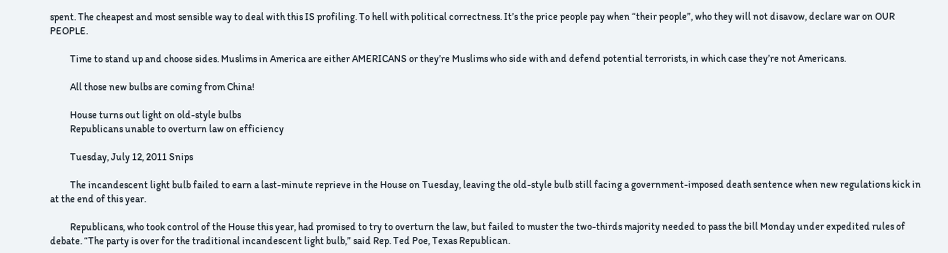spent. The cheapest and most sensible way to deal with this IS profiling. To hell with political correctness. It’s the price people pay when “their people”, who they will not disavow, declare war on OUR PEOPLE.

          Time to stand up and choose sides. Muslims in America are either AMERICANS or they’re Muslims who side with and defend potential terrorists, in which case they’re not Americans.

          All those new bulbs are coming from China!

          House turns out light on old-style bulbs
          Republicans unable to overturn law on efficiency

          Tuesday, July 12, 2011 Snips

          The incandescent light bulb failed to earn a last-minute reprieve in the House on Tuesday, leaving the old-style bulb still facing a government-imposed death sentence when new regulations kick in at the end of this year.

          Republicans, who took control of the House this year, had promised to try to overturn the law, but failed to muster the two-thirds majority needed to pass the bill Monday under expedited rules of debate. “The party is over for the traditional incandescent light bulb,” said Rep. Ted Poe, Texas Republican.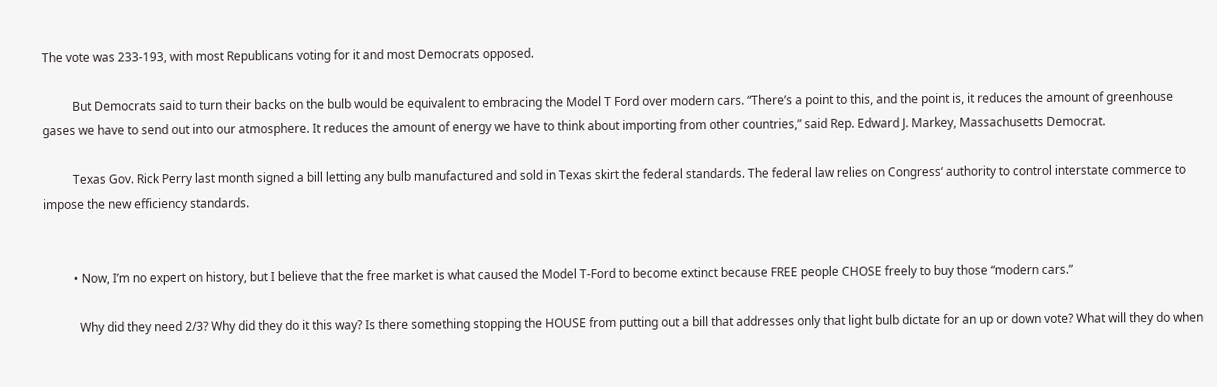The vote was 233-193, with most Republicans voting for it and most Democrats opposed.

          But Democrats said to turn their backs on the bulb would be equivalent to embracing the Model T Ford over modern cars. “There’s a point to this, and the point is, it reduces the amount of greenhouse gases we have to send out into our atmosphere. It reduces the amount of energy we have to think about importing from other countries,” said Rep. Edward J. Markey, Massachusetts Democrat.

          Texas Gov. Rick Perry last month signed a bill letting any bulb manufactured and sold in Texas skirt the federal standards. The federal law relies on Congress‘ authority to control interstate commerce to impose the new efficiency standards.


          • Now, I’m no expert on history, but I believe that the free market is what caused the Model T-Ford to become extinct because FREE people CHOSE freely to buy those “modern cars.”

            Why did they need 2/3? Why did they do it this way? Is there something stopping the HOUSE from putting out a bill that addresses only that light bulb dictate for an up or down vote? What will they do when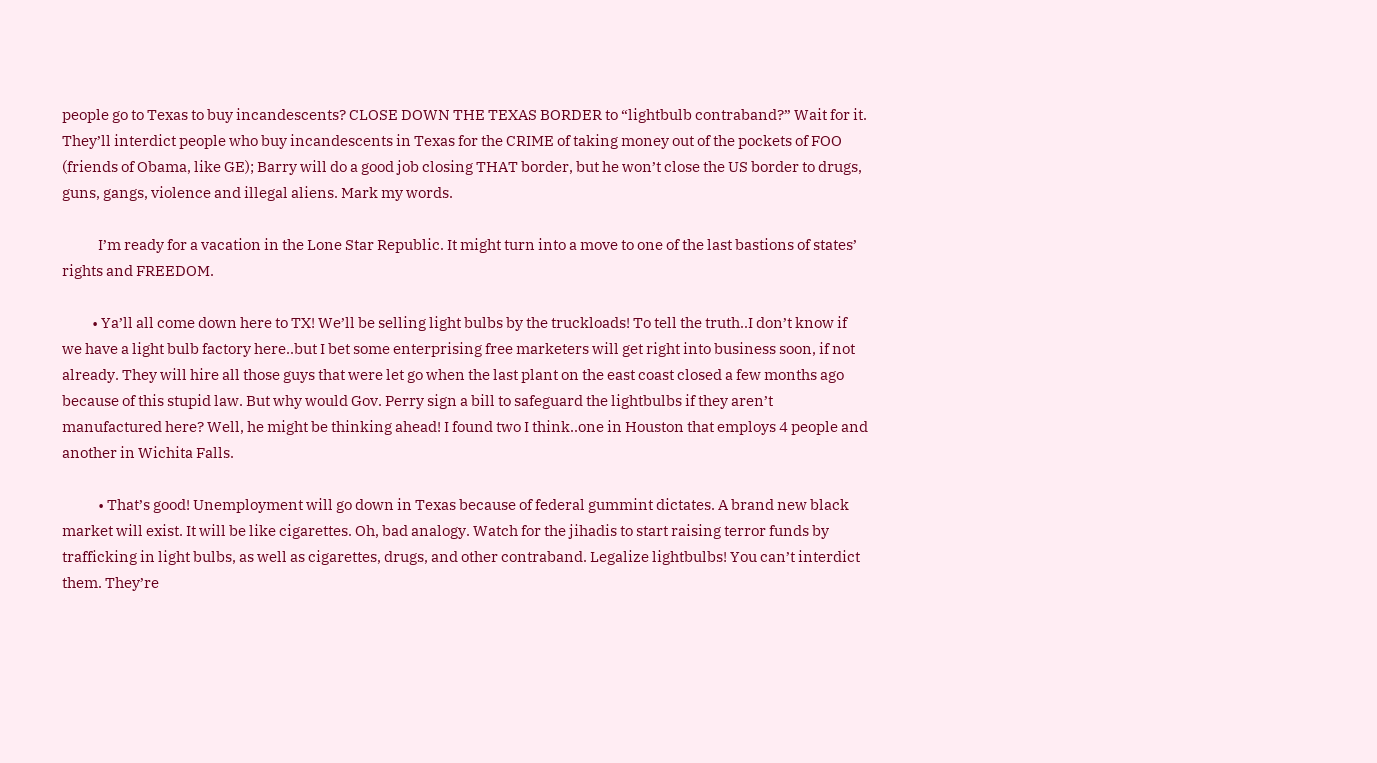people go to Texas to buy incandescents? CLOSE DOWN THE TEXAS BORDER to “lightbulb contraband?” Wait for it. They’ll interdict people who buy incandescents in Texas for the CRIME of taking money out of the pockets of FOO (friends of Obama, like GE); Barry will do a good job closing THAT border, but he won’t close the US border to drugs, guns, gangs, violence and illegal aliens. Mark my words.

            I’m ready for a vacation in the Lone Star Republic. It might turn into a move to one of the last bastions of states’ rights and FREEDOM.

          • Ya’ll all come down here to TX! We’ll be selling light bulbs by the truckloads! To tell the truth..I don’t know if we have a light bulb factory here..but I bet some enterprising free marketers will get right into business soon, if not already. They will hire all those guys that were let go when the last plant on the east coast closed a few months ago because of this stupid law. But why would Gov. Perry sign a bill to safeguard the lightbulbs if they aren’t manufactured here? Well, he might be thinking ahead! I found two I think..one in Houston that employs 4 people and another in Wichita Falls.

            • That’s good! Unemployment will go down in Texas because of federal gummint dictates. A brand new black market will exist. It will be like cigarettes. Oh, bad analogy. Watch for the jihadis to start raising terror funds by trafficking in light bulbs, as well as cigarettes, drugs, and other contraband. Legalize lightbulbs! You can’t interdict them. They’re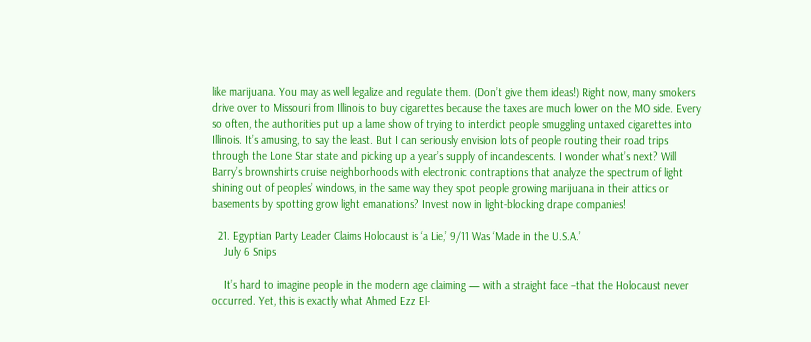like marijuana. You may as well legalize and regulate them. (Don’t give them ideas!) Right now, many smokers drive over to Missouri from Illinois to buy cigarettes because the taxes are much lower on the MO side. Every so often, the authorities put up a lame show of trying to interdict people smuggling untaxed cigarettes into Illinois. It’s amusing, to say the least. But I can seriously envision lots of people routing their road trips through the Lone Star state and picking up a year’s supply of incandescents. I wonder what’s next? Will Barry’s brownshirts cruise neighborhoods with electronic contraptions that analyze the spectrum of light shining out of peoples’ windows, in the same way they spot people growing marijuana in their attics or basements by spotting grow light emanations? Invest now in light-blocking drape companies!

  21. Egyptian Party Leader Claims Holocaust is ‘a Lie,’ 9/11 Was ‘Made in the U.S.A.’
    July 6 Snips

    It’s hard to imagine people in the modern age claiming — with a straight face –that the Holocaust never occurred. Yet, this is exactly what Ahmed Ezz El-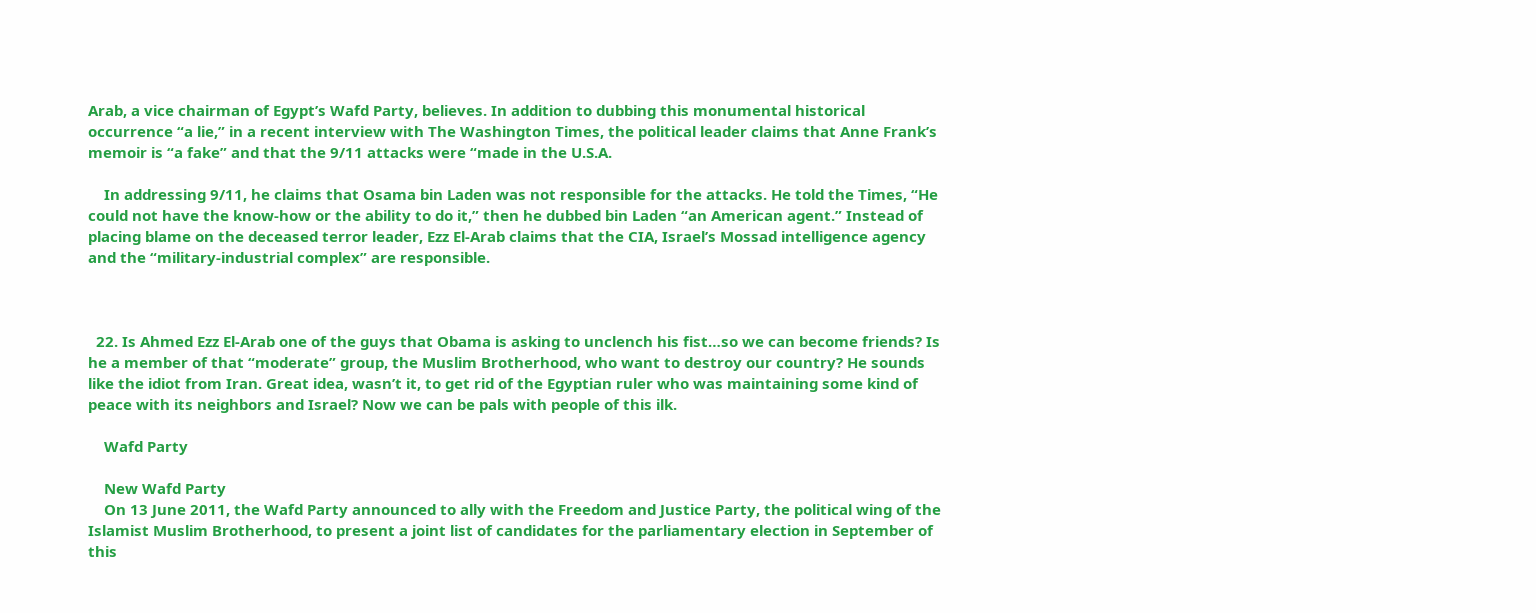Arab, a vice chairman of Egypt’s Wafd Party, believes. In addition to dubbing this monumental historical occurrence “a lie,” in a recent interview with The Washington Times, the political leader claims that Anne Frank’s memoir is “a fake” and that the 9/11 attacks were “made in the U.S.A.

    In addressing 9/11, he claims that Osama bin Laden was not responsible for the attacks. He told the Times, “He could not have the know-how or the ability to do it,” then he dubbed bin Laden “an American agent.” Instead of placing blame on the deceased terror leader, Ezz El-Arab claims that the CIA, Israel’s Mossad intelligence agency and the “military-industrial complex” are responsible.



  22. Is Ahmed Ezz El-Arab one of the guys that Obama is asking to unclench his fist…so we can become friends? Is he a member of that “moderate” group, the Muslim Brotherhood, who want to destroy our country? He sounds like the idiot from Iran. Great idea, wasn’t it, to get rid of the Egyptian ruler who was maintaining some kind of peace with its neighbors and Israel? Now we can be pals with people of this ilk.

    Wafd Party

    New Wafd Party
    On 13 June 2011, the Wafd Party announced to ally with the Freedom and Justice Party, the political wing of the Islamist Muslim Brotherhood, to present a joint list of candidates for the parliamentary election in September of this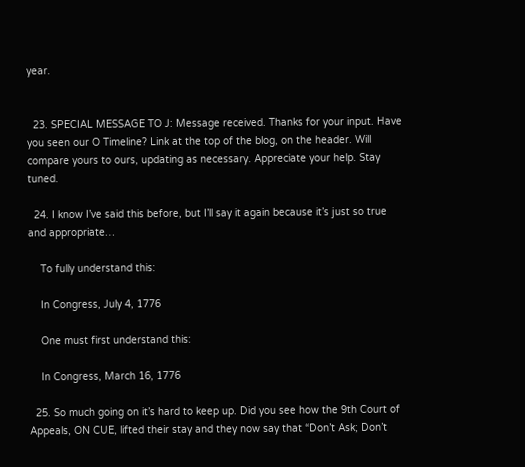year.


  23. SPECIAL MESSAGE TO J: Message received. Thanks for your input. Have you seen our O Timeline? Link at the top of the blog, on the header. Will compare yours to ours, updating as necessary. Appreciate your help. Stay tuned.

  24. I know I’ve said this before, but I’ll say it again because it’s just so true and appropriate…

    To fully understand this:

    In Congress, July 4, 1776

    One must first understand this:

    In Congress, March 16, 1776

  25. So much going on it’s hard to keep up. Did you see how the 9th Court of Appeals, ON CUE, lifted their stay and they now say that “Don’t Ask; Don’t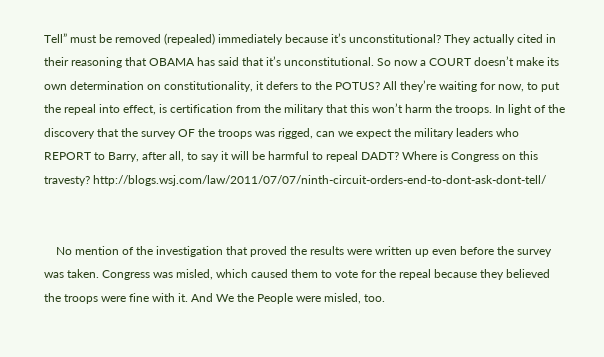Tell” must be removed (repealed) immediately because it’s unconstitutional? They actually cited in their reasoning that OBAMA has said that it’s unconstitutional. So now a COURT doesn’t make its own determination on constitutionality, it defers to the POTUS? All they’re waiting for now, to put the repeal into effect, is certification from the military that this won’t harm the troops. In light of the discovery that the survey OF the troops was rigged, can we expect the military leaders who REPORT to Barry, after all, to say it will be harmful to repeal DADT? Where is Congress on this travesty? http://blogs.wsj.com/law/2011/07/07/ninth-circuit-orders-end-to-dont-ask-dont-tell/


    No mention of the investigation that proved the results were written up even before the survey was taken. Congress was misled, which caused them to vote for the repeal because they believed the troops were fine with it. And We the People were misled, too.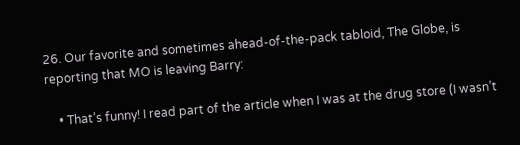26. Our favorite and sometimes ahead-of-the-pack tabloid, The Globe, is reporting that MO is leaving Barry:

    • That’s funny! I read part of the article when I was at the drug store (I wasn’t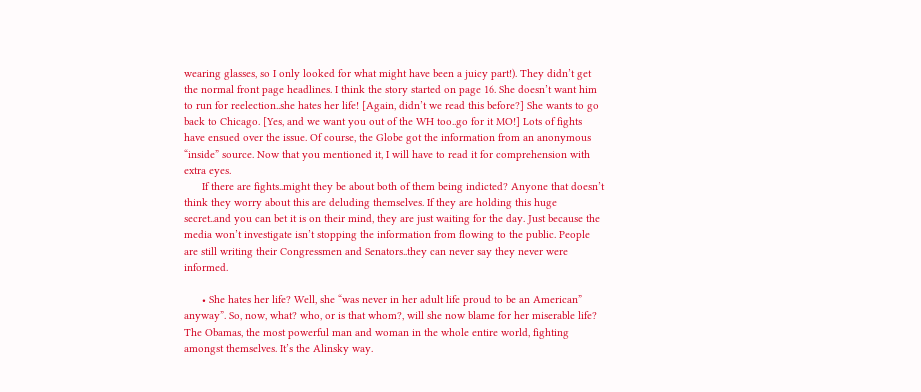wearing glasses, so I only looked for what might have been a juicy part!). They didn’t get the normal front page headlines. I think the story started on page 16. She doesn’t want him to run for reelection..she hates her life! [Again, didn’t we read this before?] She wants to go back to Chicago. [Yes, and we want you out of the WH too..go for it MO!] Lots of fights have ensued over the issue. Of course, the Globe got the information from an anonymous “inside” source. Now that you mentioned it, I will have to read it for comprehension with extra eyes.
      If there are fights..might they be about both of them being indicted? Anyone that doesn’t think they worry about this are deluding themselves. If they are holding this huge secret..and you can bet it is on their mind, they are just waiting for the day. Just because the media won’t investigate isn’t stopping the information from flowing to the public. People are still writing their Congressmen and Senators..they can never say they never were informed.

      • She hates her life? Well, she “was never in her adult life proud to be an American” anyway”. So, now, what? who, or is that whom?, will she now blame for her miserable life? The Obamas, the most powerful man and woman in the whole entire world, fighting amongst themselves. It’s the Alinsky way.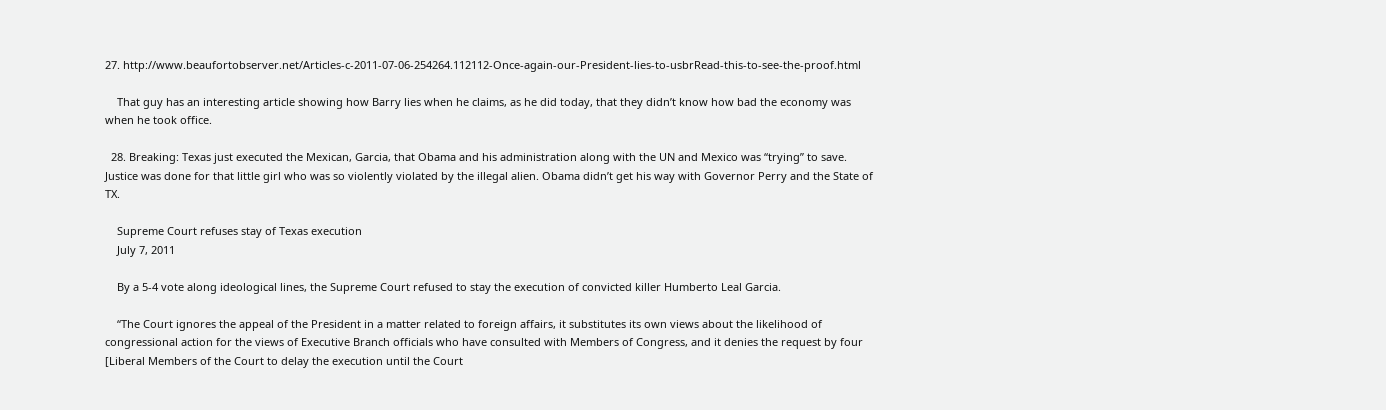27. http://www.beaufortobserver.net/Articles-c-2011-07-06-254264.112112-Once-again-our-President-lies-to-usbrRead-this-to-see-the-proof.html

    That guy has an interesting article showing how Barry lies when he claims, as he did today, that they didn’t know how bad the economy was when he took office.

  28. Breaking: Texas just executed the Mexican, Garcia, that Obama and his administration along with the UN and Mexico was “trying” to save. Justice was done for that little girl who was so violently violated by the illegal alien. Obama didn’t get his way with Governor Perry and the State of TX.

    Supreme Court refuses stay of Texas execution
    July 7, 2011

    By a 5-4 vote along ideological lines, the Supreme Court refused to stay the execution of convicted killer Humberto Leal Garcia.

    “The Court ignores the appeal of the President in a matter related to foreign affairs, it substitutes its own views about the likelihood of congressional action for the views of Executive Branch officials who have consulted with Members of Congress, and it denies the request by four [Liberal Members of the Court to delay the execution until the Court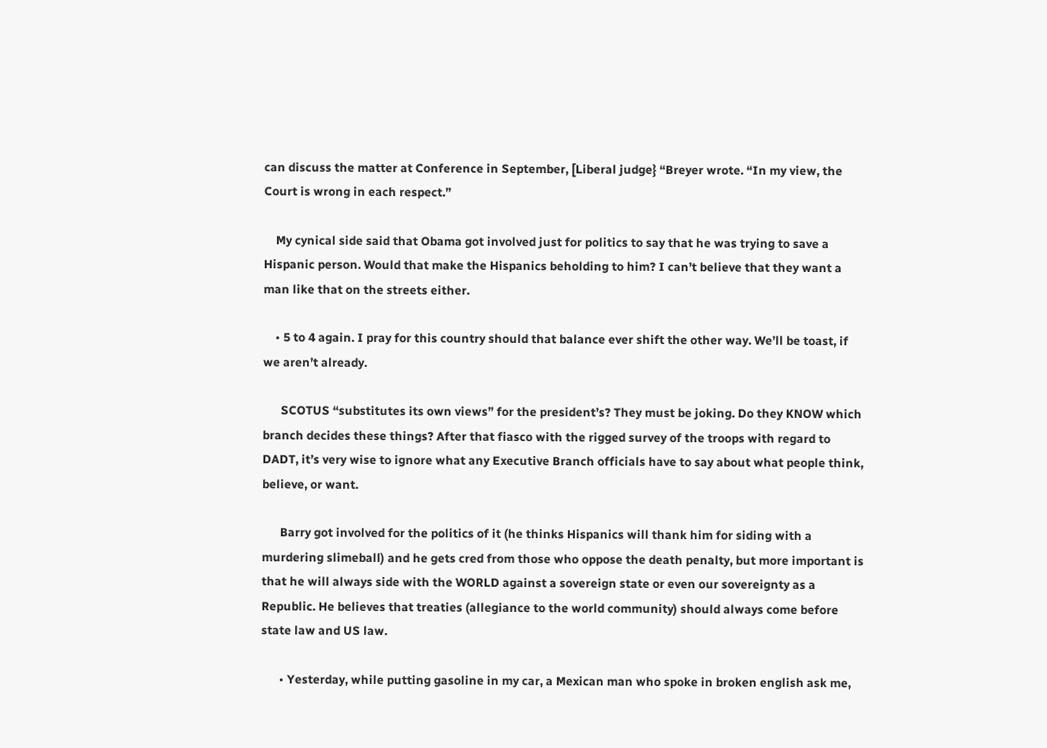can discuss the matter at Conference in September, [Liberal judge} “Breyer wrote. “In my view, the Court is wrong in each respect.”

    My cynical side said that Obama got involved just for politics to say that he was trying to save a Hispanic person. Would that make the Hispanics beholding to him? I can’t believe that they want a man like that on the streets either.

    • 5 to 4 again. I pray for this country should that balance ever shift the other way. We’ll be toast, if we aren’t already.

      SCOTUS “substitutes its own views” for the president’s? They must be joking. Do they KNOW which branch decides these things? After that fiasco with the rigged survey of the troops with regard to DADT, it’s very wise to ignore what any Executive Branch officials have to say about what people think, believe, or want.

      Barry got involved for the politics of it (he thinks Hispanics will thank him for siding with a murdering slimeball) and he gets cred from those who oppose the death penalty, but more important is that he will always side with the WORLD against a sovereign state or even our sovereignty as a Republic. He believes that treaties (allegiance to the world community) should always come before state law and US law.

      • Yesterday, while putting gasoline in my car, a Mexican man who spoke in broken english ask me,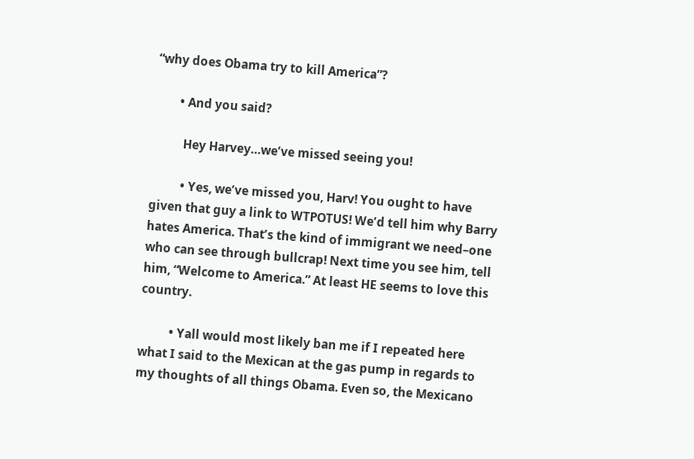“why does Obama try to kill America”?

        • And you said?

          Hey Harvey…we’ve missed seeing you!

          • Yes, we’ve missed you, Harv! You ought to have given that guy a link to WTPOTUS! We’d tell him why Barry hates America. That’s the kind of immigrant we need–one who can see through bullcrap! Next time you see him, tell him, “Welcome to America.” At least HE seems to love this country.

          • Yall would most likely ban me if I repeated here what I said to the Mexican at the gas pump in regards to my thoughts of all things Obama. Even so, the Mexicano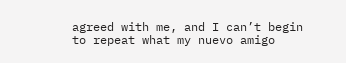agreed with me, and I can’t begin to repeat what my nuevo amigo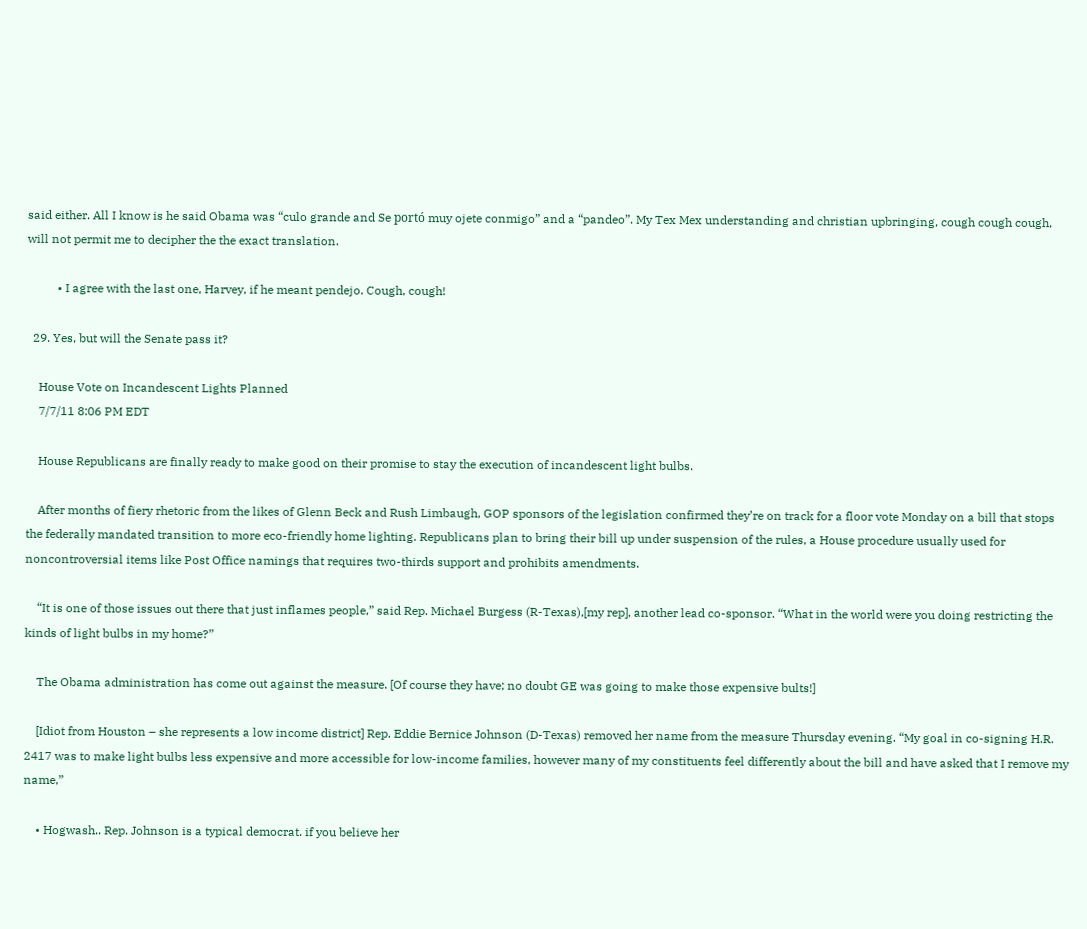said either. All I know is he said Obama was “culo grande and Se portó muy ojete conmigo” and a “pandeo”. My Tex Mex understanding and christian upbringing, cough cough cough, will not permit me to decipher the the exact translation.

          • I agree with the last one, Harvey, if he meant pendejo. Cough, cough!

  29. Yes, but will the Senate pass it?

    House Vote on Incandescent Lights Planned
    7/7/11 8:06 PM EDT

    House Republicans are finally ready to make good on their promise to stay the execution of incandescent light bulbs.

    After months of fiery rhetoric from the likes of Glenn Beck and Rush Limbaugh, GOP sponsors of the legislation confirmed they’re on track for a floor vote Monday on a bill that stops the federally mandated transition to more eco-friendly home lighting. Republicans plan to bring their bill up under suspension of the rules, a House procedure usually used for noncontroversial items like Post Office namings that requires two-thirds support and prohibits amendments.

    “It is one of those issues out there that just inflames people,” said Rep. Michael Burgess (R-Texas),[my rep], another lead co-sponsor. “What in the world were you doing restricting the kinds of light bulbs in my home?”

    The Obama administration has come out against the measure. [Of course they have; no doubt GE was going to make those expensive bults!]

    [Idiot from Houston – she represents a low income district] Rep. Eddie Bernice Johnson (D-Texas) removed her name from the measure Thursday evening. “My goal in co-signing H.R. 2417 was to make light bulbs less expensive and more accessible for low-income families, however many of my constituents feel differently about the bill and have asked that I remove my name,”

    • Hogwash.. Rep. Johnson is a typical democrat. if you believe her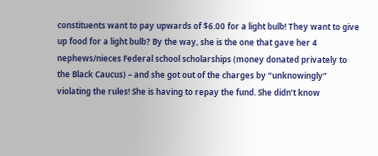constituents want to pay upwards of $6.00 for a light bulb! They want to give up food for a light bulb? By the way, she is the one that gave her 4 nephews/nieces Federal school scholarships (money donated privately to the Black Caucus) – and she got out of the charges by “unknowingly” violating the rules! She is having to repay the fund. She didn’t know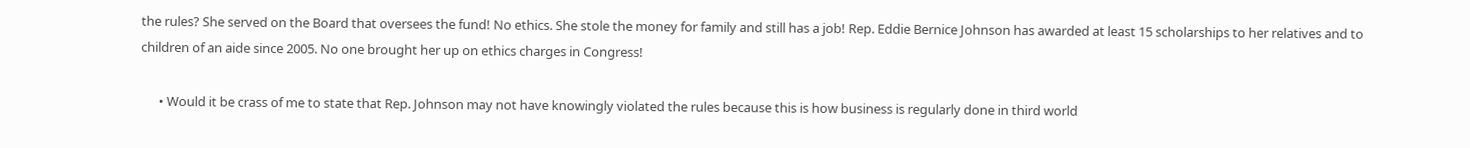the rules? She served on the Board that oversees the fund! No ethics. She stole the money for family and still has a job! Rep. Eddie Bernice Johnson has awarded at least 15 scholarships to her relatives and to children of an aide since 2005. No one brought her up on ethics charges in Congress!

      • Would it be crass of me to state that Rep. Johnson may not have knowingly violated the rules because this is how business is regularly done in third world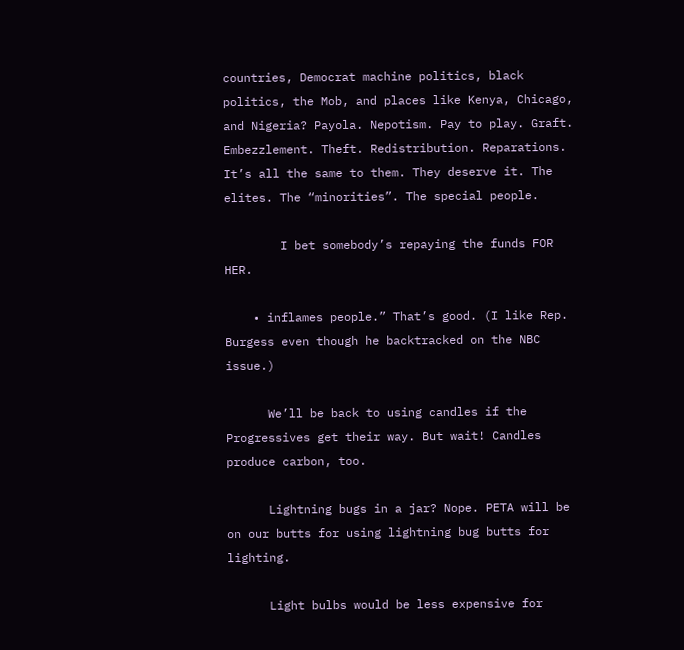countries, Democrat machine politics, black politics, the Mob, and places like Kenya, Chicago, and Nigeria? Payola. Nepotism. Pay to play. Graft. Embezzlement. Theft. Redistribution. Reparations. It’s all the same to them. They deserve it. The elites. The “minorities”. The special people.

        I bet somebody’s repaying the funds FOR HER.

    • inflames people.” That’s good. (I like Rep. Burgess even though he backtracked on the NBC issue.)

      We’ll be back to using candles if the Progressives get their way. But wait! Candles produce carbon, too.

      Lightning bugs in a jar? Nope. PETA will be on our butts for using lightning bug butts for lighting.

      Light bulbs would be less expensive for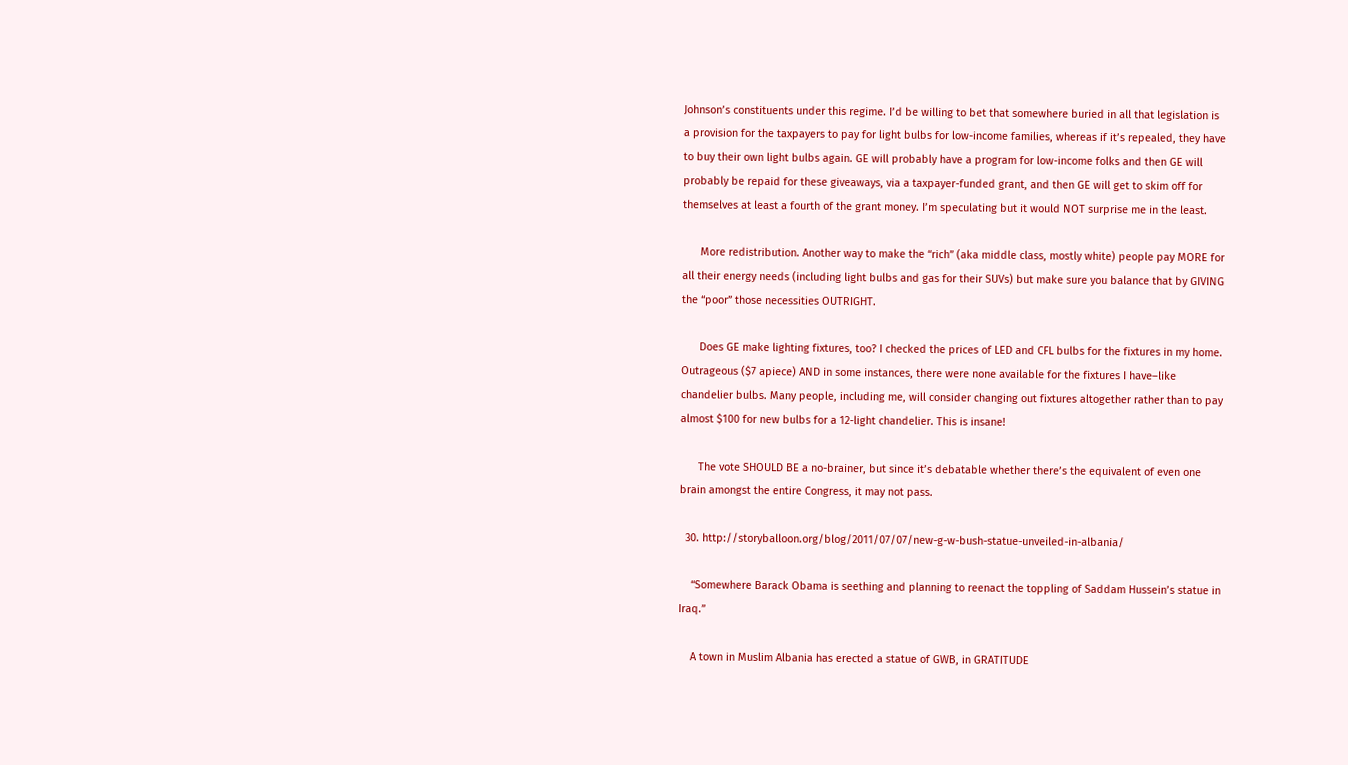Johnson’s constituents under this regime. I’d be willing to bet that somewhere buried in all that legislation is a provision for the taxpayers to pay for light bulbs for low-income families, whereas if it’s repealed, they have to buy their own light bulbs again. GE will probably have a program for low-income folks and then GE will probably be repaid for these giveaways, via a taxpayer-funded grant, and then GE will get to skim off for themselves at least a fourth of the grant money. I’m speculating but it would NOT surprise me in the least.

      More redistribution. Another way to make the “rich” (aka middle class, mostly white) people pay MORE for all their energy needs (including light bulbs and gas for their SUVs) but make sure you balance that by GIVING the “poor” those necessities OUTRIGHT.

      Does GE make lighting fixtures, too? I checked the prices of LED and CFL bulbs for the fixtures in my home. Outrageous ($7 apiece) AND in some instances, there were none available for the fixtures I have–like chandelier bulbs. Many people, including me, will consider changing out fixtures altogether rather than to pay almost $100 for new bulbs for a 12-light chandelier. This is insane!

      The vote SHOULD BE a no-brainer, but since it’s debatable whether there’s the equivalent of even one brain amongst the entire Congress, it may not pass.

  30. http://storyballoon.org/blog/2011/07/07/new-g-w-bush-statue-unveiled-in-albania/

    “Somewhere Barack Obama is seething and planning to reenact the toppling of Saddam Hussein’s statue in Iraq.”

    A town in Muslim Albania has erected a statue of GWB, in GRATITUDE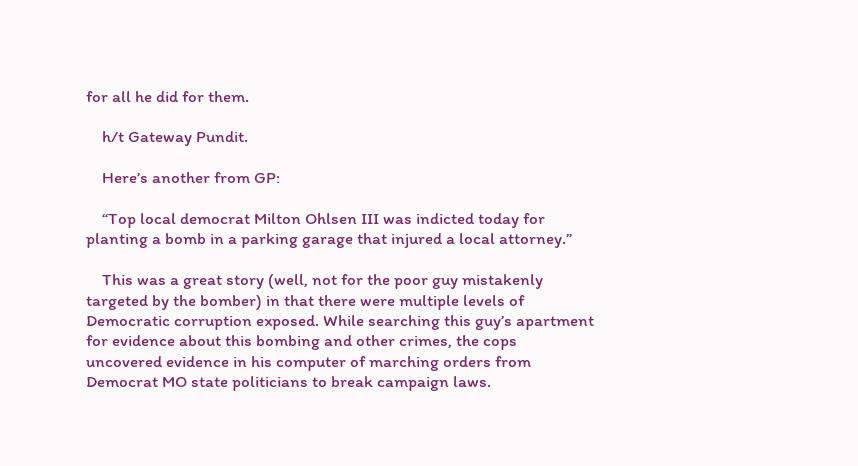for all he did for them.

    h/t Gateway Pundit.

    Here’s another from GP:

    “Top local democrat Milton Ohlsen III was indicted today for planting a bomb in a parking garage that injured a local attorney.”

    This was a great story (well, not for the poor guy mistakenly targeted by the bomber) in that there were multiple levels of Democratic corruption exposed. While searching this guy’s apartment for evidence about this bombing and other crimes, the cops uncovered evidence in his computer of marching orders from Democrat MO state politicians to break campaign laws.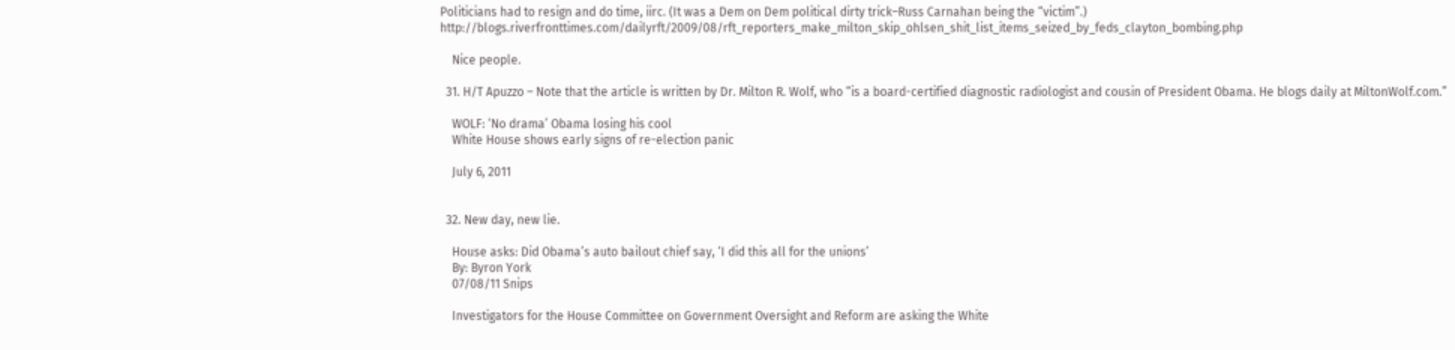Politicians had to resign and do time, iirc. (It was a Dem on Dem political dirty trick–Russ Carnahan being the “victim”.) http://blogs.riverfronttimes.com/dailyrft/2009/08/rft_reporters_make_milton_skip_ohlsen_shit_list_items_seized_by_feds_clayton_bombing.php

    Nice people.

  31. H/T Apuzzo – Note that the article is written by Dr. Milton R. Wolf, who “is a board-certified diagnostic radiologist and cousin of President Obama. He blogs daily at MiltonWolf.com.”

    WOLF: ‘No drama’ Obama losing his cool
    White House shows early signs of re-election panic

    July 6, 2011


  32. New day, new lie.

    House asks: Did Obama’s auto bailout chief say, ‘I did this all for the unions’
    By: Byron York
    07/08/11 Snips

    Investigators for the House Committee on Government Oversight and Reform are asking the White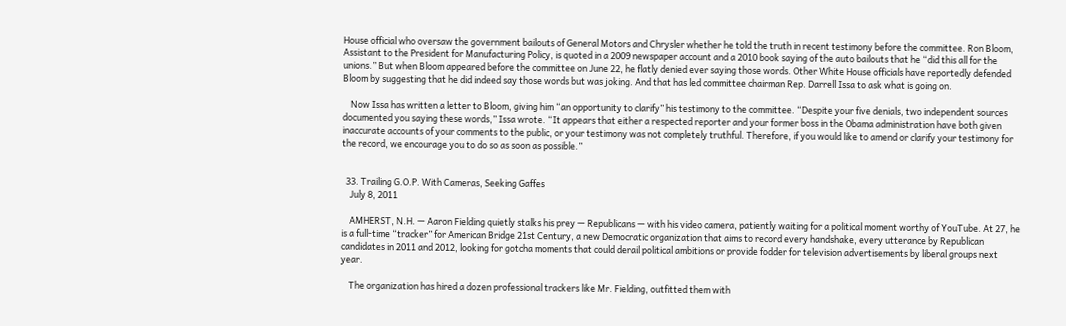House official who oversaw the government bailouts of General Motors and Chrysler whether he told the truth in recent testimony before the committee. Ron Bloom, Assistant to the President for Manufacturing Policy, is quoted in a 2009 newspaper account and a 2010 book saying of the auto bailouts that he “did this all for the unions.” But when Bloom appeared before the committee on June 22, he flatly denied ever saying those words. Other White House officials have reportedly defended Bloom by suggesting that he did indeed say those words but was joking. And that has led committee chairman Rep. Darrell Issa to ask what is going on.

    Now Issa has written a letter to Bloom, giving him “an opportunity to clarify” his testimony to the committee. “Despite your five denials, two independent sources documented you saying these words,” Issa wrote. “It appears that either a respected reporter and your former boss in the Obama administration have both given inaccurate accounts of your comments to the public, or your testimony was not completely truthful. Therefore, if you would like to amend or clarify your testimony for the record, we encourage you to do so as soon as possible.”


  33. Trailing G.O.P. With Cameras, Seeking Gaffes
    July 8, 2011

    AMHERST, N.H. — Aaron Fielding quietly stalks his prey — Republicans — with his video camera, patiently waiting for a political moment worthy of YouTube. At 27, he is a full-time “tracker” for American Bridge 21st Century, a new Democratic organization that aims to record every handshake, every utterance by Republican candidates in 2011 and 2012, looking for gotcha moments that could derail political ambitions or provide fodder for television advertisements by liberal groups next year.

    The organization has hired a dozen professional trackers like Mr. Fielding, outfitted them with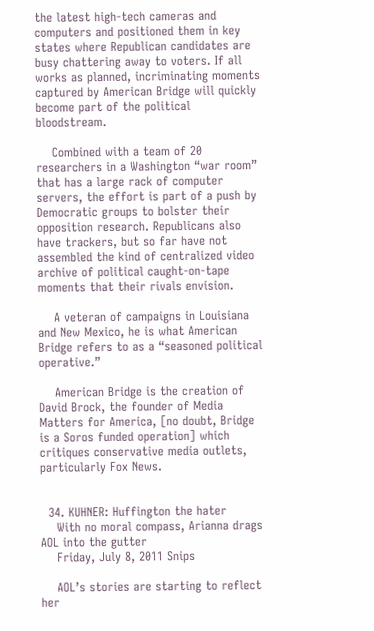the latest high-tech cameras and computers and positioned them in key states where Republican candidates are busy chattering away to voters. If all works as planned, incriminating moments captured by American Bridge will quickly become part of the political bloodstream.

    Combined with a team of 20 researchers in a Washington “war room” that has a large rack of computer servers, the effort is part of a push by Democratic groups to bolster their opposition research. Republicans also have trackers, but so far have not assembled the kind of centralized video archive of political caught-on-tape moments that their rivals envision.

    A veteran of campaigns in Louisiana and New Mexico, he is what American Bridge refers to as a “seasoned political operative.”

    American Bridge is the creation of David Brock, the founder of Media Matters for America, [no doubt, Bridge is a Soros funded operation] which critiques conservative media outlets, particularly Fox News.


  34. KUHNER: Huffington the hater
    With no moral compass, Arianna drags AOL into the gutter
    Friday, July 8, 2011 Snips

    AOL’s stories are starting to reflect her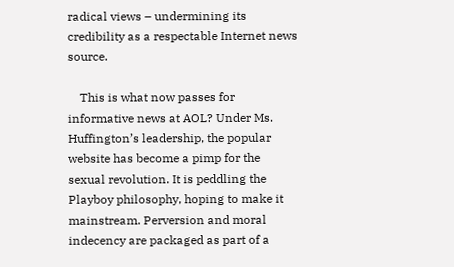radical views – undermining its credibility as a respectable Internet news source.

    This is what now passes for informative news at AOL? Under Ms. Huffington’s leadership, the popular website has become a pimp for the sexual revolution. It is peddling the Playboy philosophy, hoping to make it mainstream. Perversion and moral indecency are packaged as part of a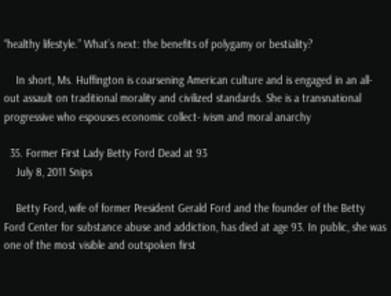“healthy lifestyle.” What’s next: the benefits of polygamy or bestiality?

    In short, Ms. Huffington is coarsening American culture and is engaged in an all-out assault on traditional morality and civilized standards. She is a transnational progressive who espouses economic collect- ivism and moral anarchy

  35. Former First Lady Betty Ford Dead at 93
    July 8, 2011 Snips

    Betty Ford, wife of former President Gerald Ford and the founder of the Betty Ford Center for substance abuse and addiction, has died at age 93. In public, she was one of the most visible and outspoken first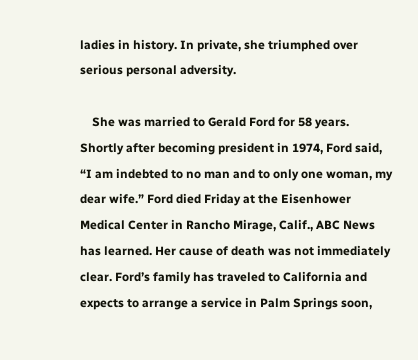ladies in history. In private, she triumphed over serious personal adversity.

    She was married to Gerald Ford for 58 years. Shortly after becoming president in 1974, Ford said, “I am indebted to no man and to only one woman, my dear wife.” Ford died Friday at the Eisenhower Medical Center in Rancho Mirage, Calif., ABC News has learned. Her cause of death was not immediately clear. Ford’s family has traveled to California and expects to arrange a service in Palm Springs soon,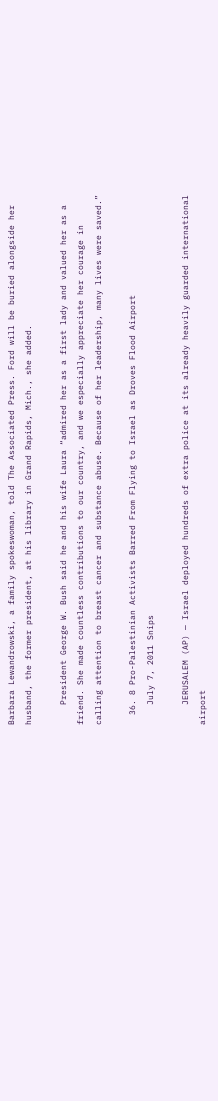Barbara Lewandrowski, a family spokeswoman, told The Associated Press. Ford will be buried alongside her husband, the former president, at his library in Grand Rapids, Mich., she added.

    President George W. Bush said he and his wife Laura “admired her as a first lady and valued her as a friend. She made countless contributions to our country, and we especially appreciate her courage in calling attention to breast cancer and substance abuse. Because of her leadership, many lives were saved.”

  36. 8 Pro-Palestinian Activists Barred From Flying to Israel as Droves Flood Airport
    July 7, 2011 Snips

    JERUSALEM (AP) — Israel deployed hundreds of extra police at its already heavily guarded international airport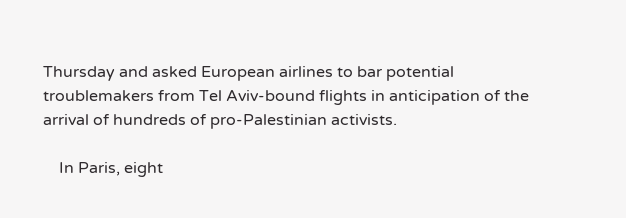Thursday and asked European airlines to bar potential troublemakers from Tel Aviv-bound flights in anticipation of the arrival of hundreds of pro-Palestinian activists.

    In Paris, eight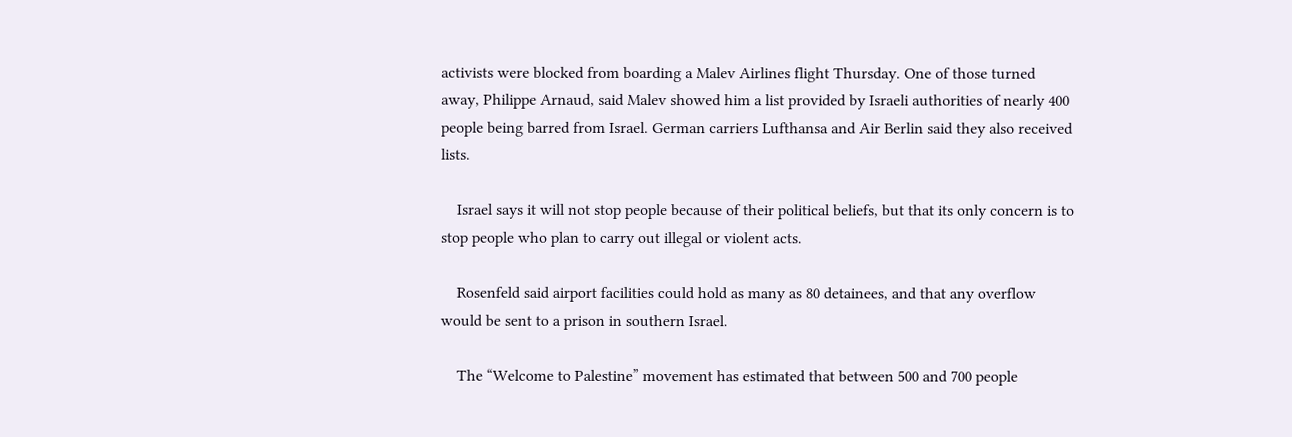activists were blocked from boarding a Malev Airlines flight Thursday. One of those turned away, Philippe Arnaud, said Malev showed him a list provided by Israeli authorities of nearly 400 people being barred from Israel. German carriers Lufthansa and Air Berlin said they also received lists.

    Israel says it will not stop people because of their political beliefs, but that its only concern is to stop people who plan to carry out illegal or violent acts.

    Rosenfeld said airport facilities could hold as many as 80 detainees, and that any overflow would be sent to a prison in southern Israel.

    The “Welcome to Palestine” movement has estimated that between 500 and 700 people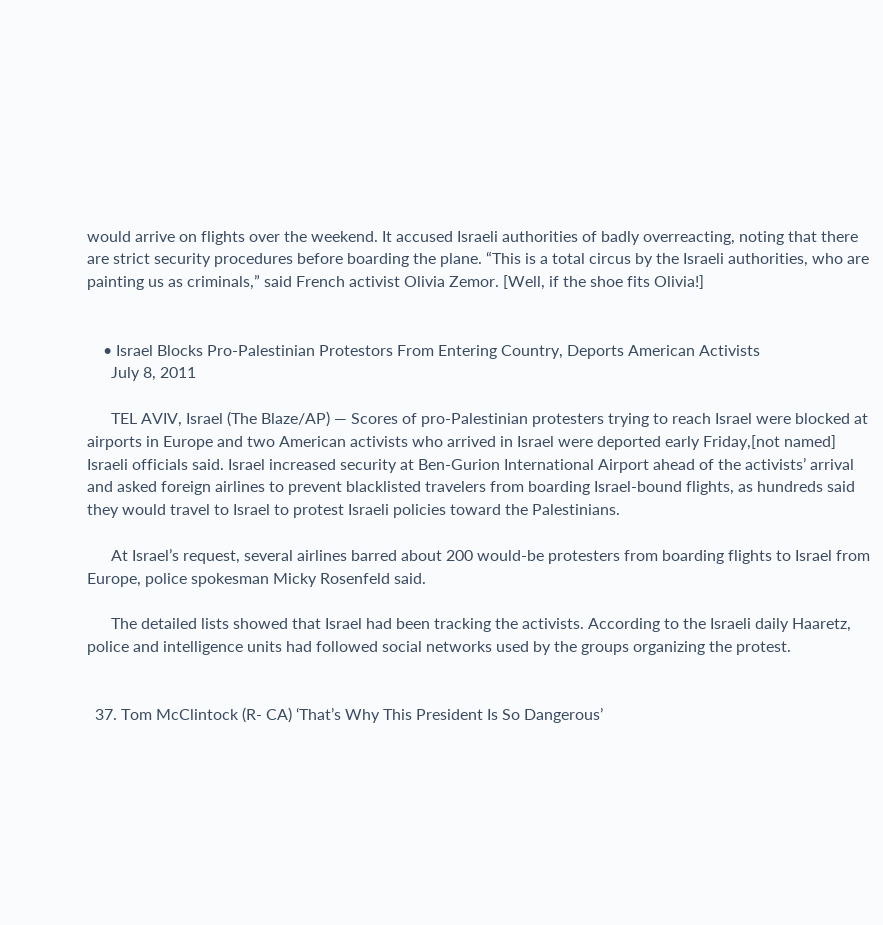would arrive on flights over the weekend. It accused Israeli authorities of badly overreacting, noting that there are strict security procedures before boarding the plane. “This is a total circus by the Israeli authorities, who are painting us as criminals,” said French activist Olivia Zemor. [Well, if the shoe fits Olivia!]


    • Israel Blocks Pro-Palestinian Protestors From Entering Country, Deports American Activists
      July 8, 2011

      TEL AVIV, Israel (The Blaze/AP) — Scores of pro-Palestinian protesters trying to reach Israel were blocked at airports in Europe and two American activists who arrived in Israel were deported early Friday,[not named] Israeli officials said. Israel increased security at Ben-Gurion International Airport ahead of the activists’ arrival and asked foreign airlines to prevent blacklisted travelers from boarding Israel-bound flights, as hundreds said they would travel to Israel to protest Israeli policies toward the Palestinians.

      At Israel’s request, several airlines barred about 200 would-be protesters from boarding flights to Israel from Europe, police spokesman Micky Rosenfeld said.

      The detailed lists showed that Israel had been tracking the activists. According to the Israeli daily Haaretz, police and intelligence units had followed social networks used by the groups organizing the protest.


  37. Tom McClintock (R- CA) ‘That’s Why This President Is So Dangerous’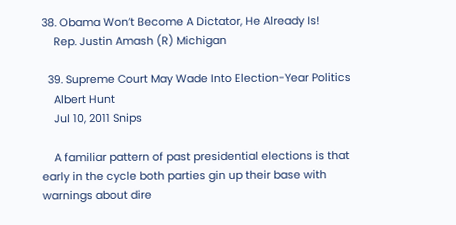38. Obama Won’t Become A Dictator, He Already Is!
    Rep. Justin Amash (R) Michigan

  39. Supreme Court May Wade Into Election-Year Politics
    Albert Hunt
    Jul 10, 2011 Snips

    A familiar pattern of past presidential elections is that early in the cycle both parties gin up their base with warnings about dire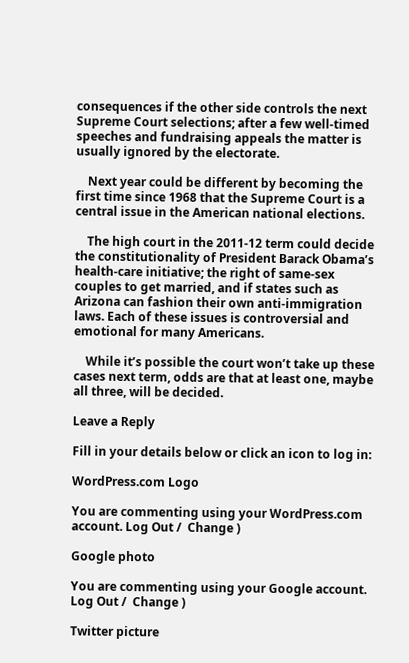consequences if the other side controls the next Supreme Court selections; after a few well-timed speeches and fundraising appeals the matter is usually ignored by the electorate.

    Next year could be different by becoming the first time since 1968 that the Supreme Court is a central issue in the American national elections.

    The high court in the 2011-12 term could decide the constitutionality of President Barack Obama’s health-care initiative; the right of same-sex couples to get married, and if states such as Arizona can fashion their own anti-immigration laws. Each of these issues is controversial and emotional for many Americans.

    While it’s possible the court won’t take up these cases next term, odds are that at least one, maybe all three, will be decided.

Leave a Reply

Fill in your details below or click an icon to log in:

WordPress.com Logo

You are commenting using your WordPress.com account. Log Out /  Change )

Google photo

You are commenting using your Google account. Log Out /  Change )

Twitter picture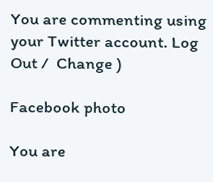You are commenting using your Twitter account. Log Out /  Change )

Facebook photo

You are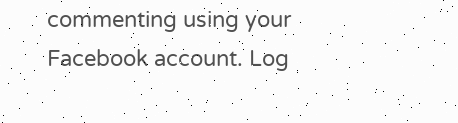commenting using your Facebook account. Log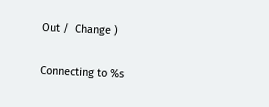Out /  Change )

Connecting to %s